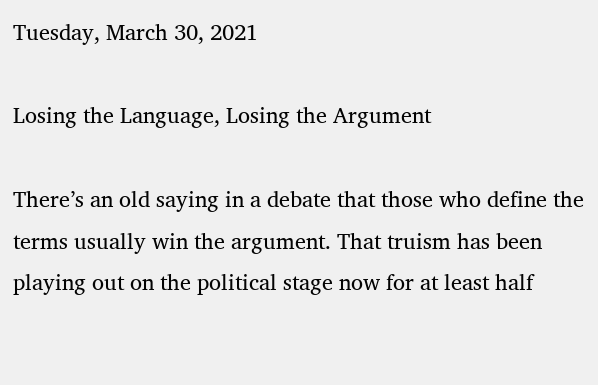Tuesday, March 30, 2021

Losing the Language, Losing the Argument

There’s an old saying in a debate that those who define the terms usually win the argument. That truism has been playing out on the political stage now for at least half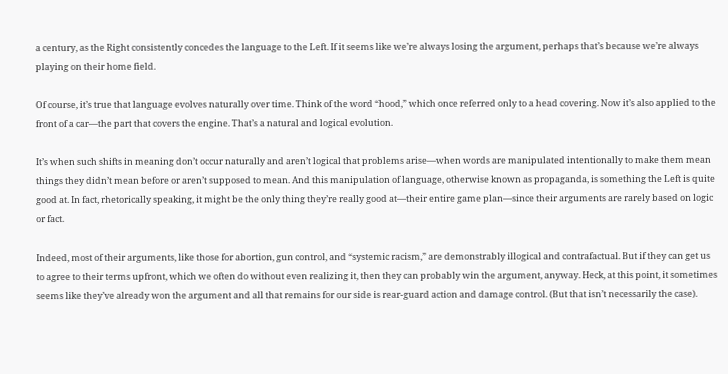a century, as the Right consistently concedes the language to the Left. If it seems like we’re always losing the argument, perhaps that’s because we’re always playing on their home field.

Of course, it’s true that language evolves naturally over time. Think of the word “hood,” which once referred only to a head covering. Now it’s also applied to the front of a car—the part that covers the engine. That’s a natural and logical evolution.

It’s when such shifts in meaning don’t occur naturally and aren’t logical that problems arise—when words are manipulated intentionally to make them mean things they didn’t mean before or aren’t supposed to mean. And this manipulation of language, otherwise known as propaganda, is something the Left is quite good at. In fact, rhetorically speaking, it might be the only thing they’re really good at—their entire game plan—since their arguments are rarely based on logic or fact.

Indeed, most of their arguments, like those for abortion, gun control, and “systemic racism,” are demonstrably illogical and contrafactual. But if they can get us to agree to their terms upfront, which we often do without even realizing it, then they can probably win the argument, anyway. Heck, at this point, it sometimes seems like they’ve already won the argument and all that remains for our side is rear-guard action and damage control. (But that isn’t necessarily the case).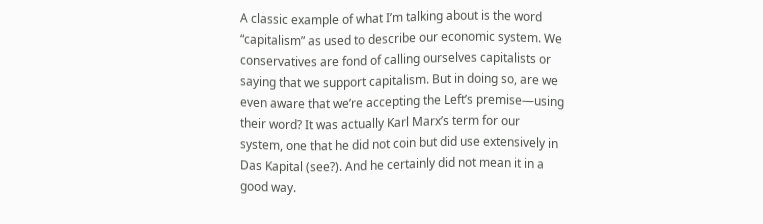A classic example of what I’m talking about is the word “capitalism” as used to describe our economic system. We conservatives are fond of calling ourselves capitalists or saying that we support capitalism. But in doing so, are we even aware that we’re accepting the Left’s premise—using their word? It was actually Karl Marx’s term for our system, one that he did not coin but did use extensively in Das Kapital (see?). And he certainly did not mean it in a good way.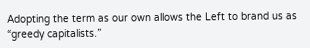Adopting the term as our own allows the Left to brand us as “greedy capitalists.”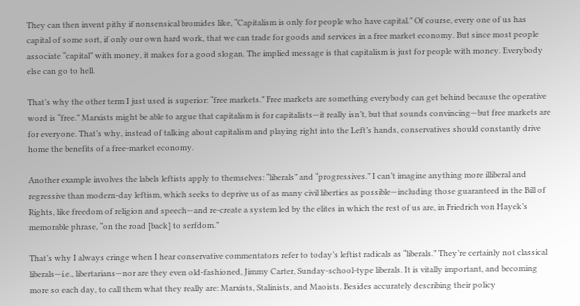They can then invent pithy if nonsensical bromides like, “Capitalism is only for people who have capital.” Of course, every one of us has capital of some sort, if only our own hard work, that we can trade for goods and services in a free market economy. But since most people associate “capital” with money, it makes for a good slogan. The implied message is that capitalism is just for people with money. Everybody else can go to hell.

That’s why the other term I just used is superior: “free markets.” Free markets are something everybody can get behind because the operative word is “free.” Marxists might be able to argue that capitalism is for capitalists—it really isn’t, but that sounds convincing—but free markets are for everyone. That’s why, instead of talking about capitalism and playing right into the Left’s hands, conservatives should constantly drive home the benefits of a free-market economy.

Another example involves the labels leftists apply to themselves: “liberals” and “progressives.” I can’t imagine anything more illiberal and regressive than modern-day leftism, which seeks to deprive us of as many civil liberties as possible—including those guaranteed in the Bill of Rights, like freedom of religion and speech—and re-create a system led by the elites in which the rest of us are, in Friedrich von Hayek’s memorable phrase, “on the road [back] to serfdom.”

That’s why I always cringe when I hear conservative commentators refer to today’s leftist radicals as “liberals.” They’re certainly not classical liberals—i.e., libertarians—nor are they even old-fashioned, Jimmy Carter, Sunday-school-type liberals. It is vitally important, and becoming more so each day, to call them what they really are: Marxists, Stalinists, and Maoists. Besides accurately describing their policy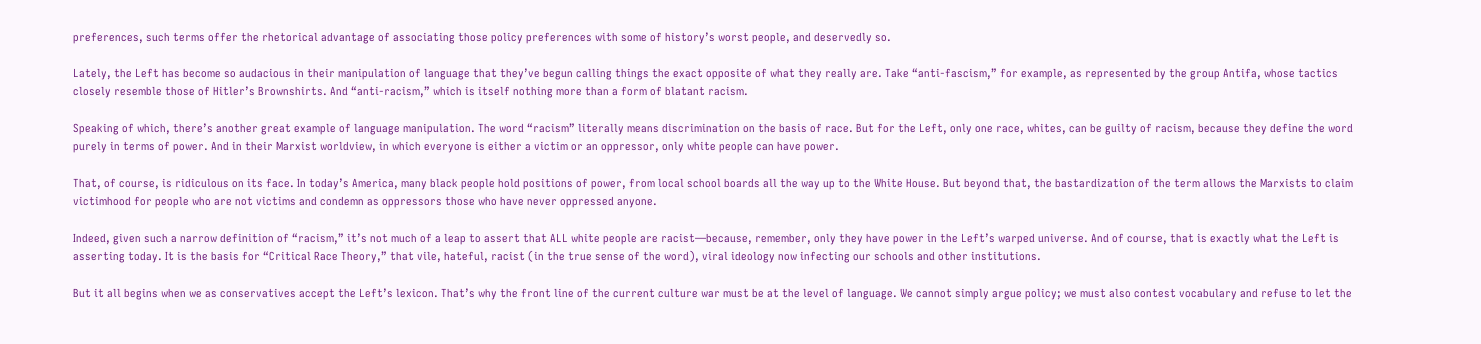preferences, such terms offer the rhetorical advantage of associating those policy preferences with some of history’s worst people, and deservedly so.

Lately, the Left has become so audacious in their manipulation of language that they’ve begun calling things the exact opposite of what they really are. Take “anti-fascism,” for example, as represented by the group Antifa, whose tactics closely resemble those of Hitler’s Brownshirts. And “anti-racism,” which is itself nothing more than a form of blatant racism.

Speaking of which, there’s another great example of language manipulation. The word “racism” literally means discrimination on the basis of race. But for the Left, only one race, whites, can be guilty of racism, because they define the word purely in terms of power. And in their Marxist worldview, in which everyone is either a victim or an oppressor, only white people can have power.

That, of course, is ridiculous on its face. In today’s America, many black people hold positions of power, from local school boards all the way up to the White House. But beyond that, the bastardization of the term allows the Marxists to claim victimhood for people who are not victims and condemn as oppressors those who have never oppressed anyone.

Indeed, given such a narrow definition of “racism,” it’s not much of a leap to assert that ALL white people are racist—because, remember, only they have power in the Left’s warped universe. And of course, that is exactly what the Left is asserting today. It is the basis for “Critical Race Theory,” that vile, hateful, racist (in the true sense of the word), viral ideology now infecting our schools and other institutions.

But it all begins when we as conservatives accept the Left’s lexicon. That’s why the front line of the current culture war must be at the level of language. We cannot simply argue policy; we must also contest vocabulary and refuse to let the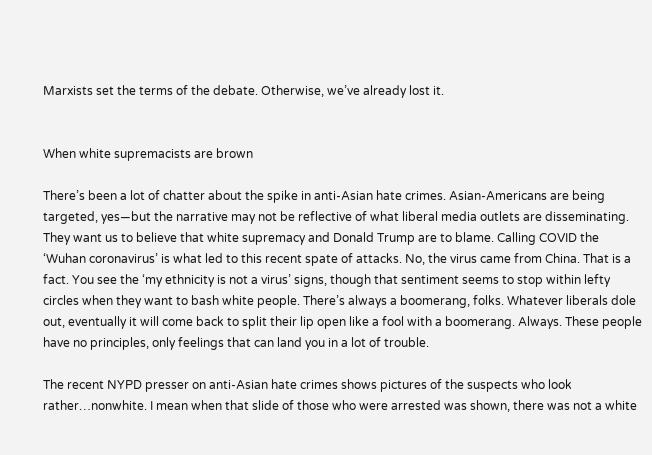Marxists set the terms of the debate. Otherwise, we’ve already lost it.


When white supremacists are brown

There’s been a lot of chatter about the spike in anti-Asian hate crimes. Asian-Americans are being targeted, yes—but the narrative may not be reflective of what liberal media outlets are disseminating. They want us to believe that white supremacy and Donald Trump are to blame. Calling COVID the ‘Wuhan coronavirus’ is what led to this recent spate of attacks. No, the virus came from China. That is a fact. You see the ‘my ethnicity is not a virus’ signs, though that sentiment seems to stop within lefty circles when they want to bash white people. There’s always a boomerang, folks. Whatever liberals dole out, eventually it will come back to split their lip open like a fool with a boomerang. Always. These people have no principles, only feelings that can land you in a lot of trouble.

The recent NYPD presser on anti-Asian hate crimes shows pictures of the suspects who look rather…nonwhite. I mean when that slide of those who were arrested was shown, there was not a white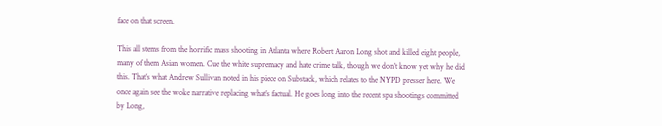face on that screen.

This all stems from the horrific mass shooting in Atlanta where Robert Aaron Long shot and killed eight people, many of them Asian women. Cue the white supremacy and hate crime talk, though we don’t know yet why he did this. That’s what Andrew Sullivan noted in his piece on Substack, which relates to the NYPD presser here. We once again see the woke narrative replacing what’s factual. He goes long into the recent spa shootings committed by Long,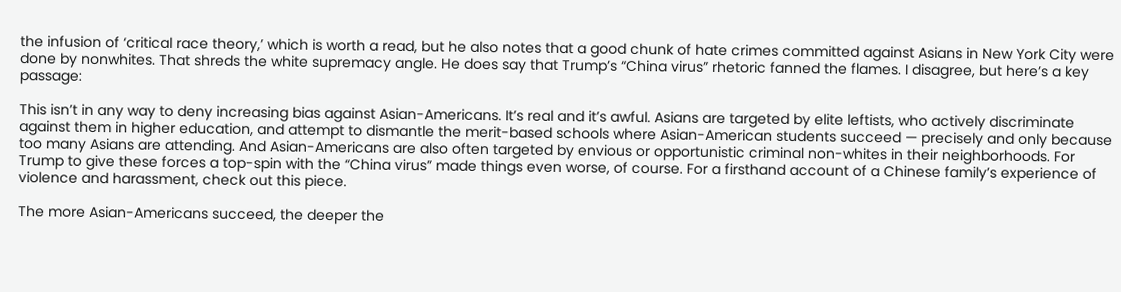the infusion of ‘critical race theory,’ which is worth a read, but he also notes that a good chunk of hate crimes committed against Asians in New York City were done by nonwhites. That shreds the white supremacy angle. He does say that Trump’s “China virus” rhetoric fanned the flames. I disagree, but here’s a key passage:

This isn’t in any way to deny increasing bias against Asian-Americans. It’s real and it’s awful. Asians are targeted by elite leftists, who actively discriminate against them in higher education, and attempt to dismantle the merit-based schools where Asian-American students succeed — precisely and only because too many Asians are attending. And Asian-Americans are also often targeted by envious or opportunistic criminal non-whites in their neighborhoods. For Trump to give these forces a top-spin with the “China virus” made things even worse, of course. For a firsthand account of a Chinese family’s experience of violence and harassment, check out this piece.

The more Asian-Americans succeed, the deeper the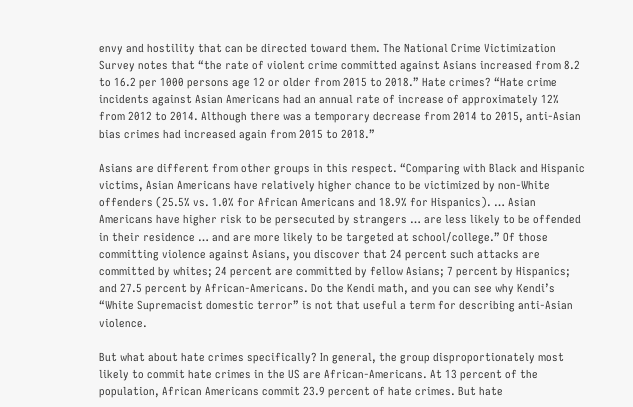envy and hostility that can be directed toward them. The National Crime Victimization Survey notes that “the rate of violent crime committed against Asians increased from 8.2 to 16.2 per 1000 persons age 12 or older from 2015 to 2018.” Hate crimes? “Hate crime incidents against Asian Americans had an annual rate of increase of approximately 12% from 2012 to 2014. Although there was a temporary decrease from 2014 to 2015, anti-Asian bias crimes had increased again from 2015 to 2018.”

Asians are different from other groups in this respect. “Comparing with Black and Hispanic victims, Asian Americans have relatively higher chance to be victimized by non-White offenders (25.5% vs. 1.0% for African Americans and 18.9% for Hispanics). … Asian Americans have higher risk to be persecuted by strangers … are less likely to be offended in their residence … and are more likely to be targeted at school/college.” Of those committing violence against Asians, you discover that 24 percent such attacks are committed by whites; 24 percent are committed by fellow Asians; 7 percent by Hispanics; and 27.5 percent by African-Americans. Do the Kendi math, and you can see why Kendi’s “White Supremacist domestic terror” is not that useful a term for describing anti-Asian violence.

But what about hate crimes specifically? In general, the group disproportionately most likely to commit hate crimes in the US are African-Americans. At 13 percent of the population, African Americans commit 23.9 percent of hate crimes. But hate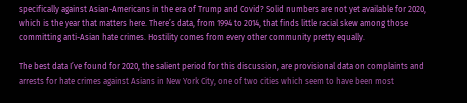specifically against Asian-Americans in the era of Trump and Covid? Solid numbers are not yet available for 2020, which is the year that matters here. There’s data, from 1994 to 2014, that finds little racial skew among those committing anti-Asian hate crimes. Hostility comes from every other community pretty equally.

The best data I’ve found for 2020, the salient period for this discussion, are provisional data on complaints and arrests for hate crimes against Asians in New York City, one of two cities which seem to have been most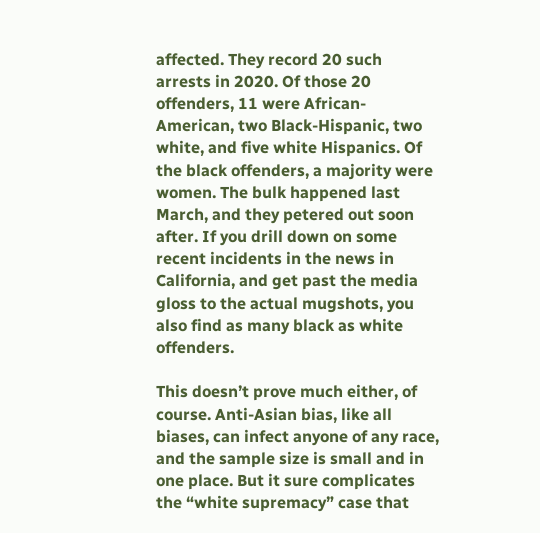affected. They record 20 such arrests in 2020. Of those 20 offenders, 11 were African-American, two Black-Hispanic, two white, and five white Hispanics. Of the black offenders, a majority were women. The bulk happened last March, and they petered out soon after. If you drill down on some recent incidents in the news in California, and get past the media gloss to the actual mugshots, you also find as many black as white offenders.

This doesn’t prove much either, of course. Anti-Asian bias, like all biases, can infect anyone of any race, and the sample size is small and in one place. But it sure complicates the “white supremacy” case that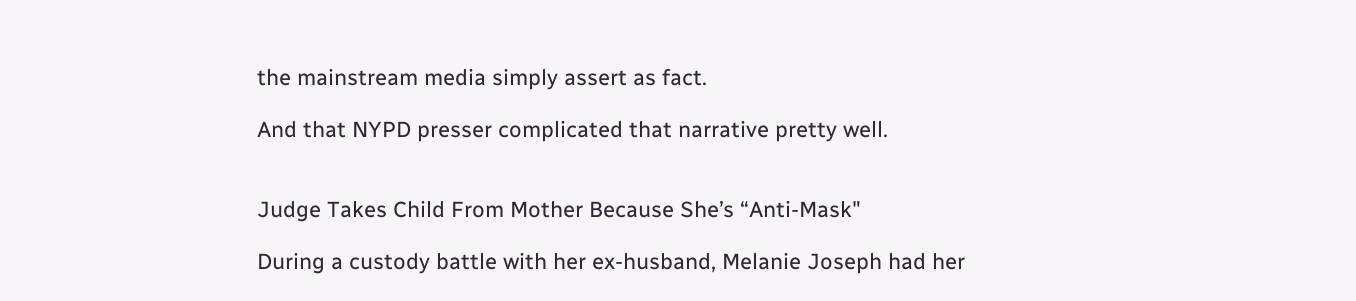the mainstream media simply assert as fact.

And that NYPD presser complicated that narrative pretty well.


Judge Takes Child From Mother Because She’s “Anti-Mask"

During a custody battle with her ex-husband, Melanie Joseph had her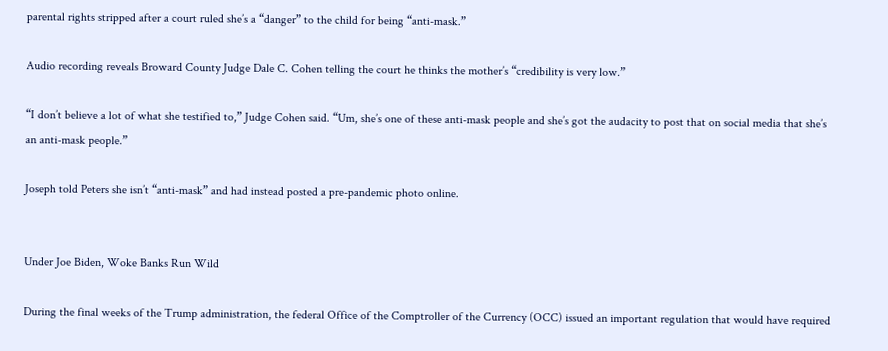parental rights stripped after a court ruled she’s a “danger” to the child for being “anti-mask.”

Audio recording reveals Broward County Judge Dale C. Cohen telling the court he thinks the mother’s “credibility is very low.”

“I don’t believe a lot of what she testified to,” Judge Cohen said. “Um, she’s one of these anti-mask people and she’s got the audacity to post that on social media that she’s an anti-mask people.”

Joseph told Peters she isn’t “anti-mask” and had instead posted a pre-pandemic photo online.


Under Joe Biden, Woke Banks Run Wild

During the final weeks of the Trump administration, the federal Office of the Comptroller of the Currency (OCC) issued an important regulation that would have required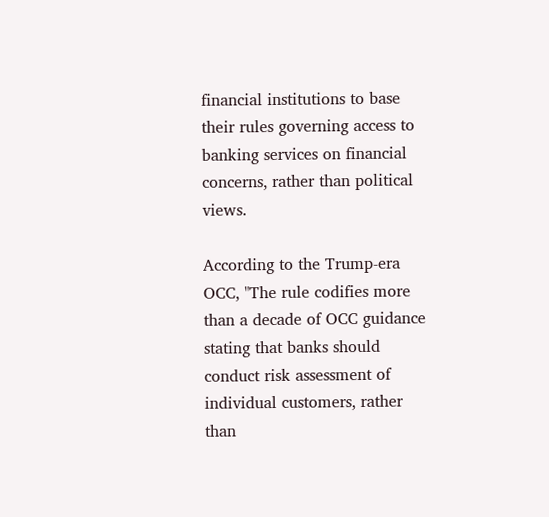financial institutions to base their rules governing access to banking services on financial concerns, rather than political views.

According to the Trump-era OCC, "The rule codifies more than a decade of OCC guidance stating that banks should conduct risk assessment of individual customers, rather than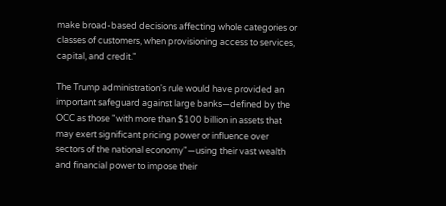make broad-based decisions affecting whole categories or classes of customers, when provisioning access to services, capital, and credit."

The Trump administration's rule would have provided an important safeguard against large banks—defined by the OCC as those "with more than $100 billion in assets that may exert significant pricing power or influence over sectors of the national economy"—using their vast wealth and financial power to impose their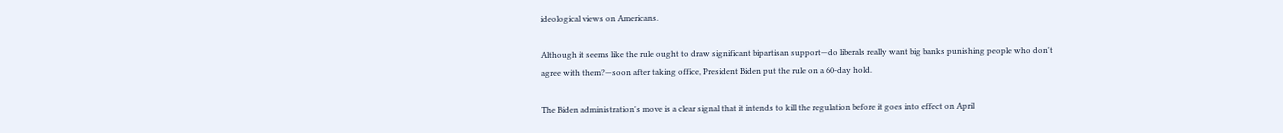ideological views on Americans.

Although it seems like the rule ought to draw significant bipartisan support—do liberals really want big banks punishing people who don't agree with them?—soon after taking office, President Biden put the rule on a 60-day hold.

The Biden administration's move is a clear signal that it intends to kill the regulation before it goes into effect on April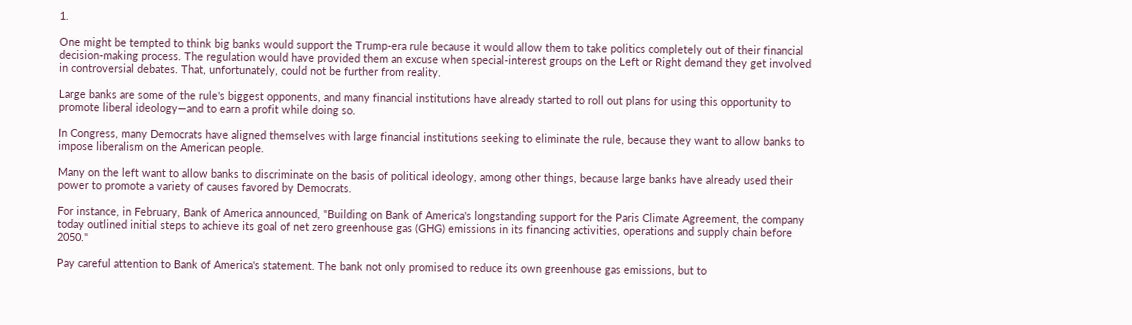1.

One might be tempted to think big banks would support the Trump-era rule because it would allow them to take politics completely out of their financial decision-making process. The regulation would have provided them an excuse when special-interest groups on the Left or Right demand they get involved in controversial debates. That, unfortunately, could not be further from reality.

Large banks are some of the rule's biggest opponents, and many financial institutions have already started to roll out plans for using this opportunity to promote liberal ideology—and to earn a profit while doing so.

In Congress, many Democrats have aligned themselves with large financial institutions seeking to eliminate the rule, because they want to allow banks to impose liberalism on the American people.

Many on the left want to allow banks to discriminate on the basis of political ideology, among other things, because large banks have already used their power to promote a variety of causes favored by Democrats.

For instance, in February, Bank of America announced, "Building on Bank of America's longstanding support for the Paris Climate Agreement, the company today outlined initial steps to achieve its goal of net zero greenhouse gas (GHG) emissions in its financing activities, operations and supply chain before 2050."

Pay careful attention to Bank of America's statement. The bank not only promised to reduce its own greenhouse gas emissions, but to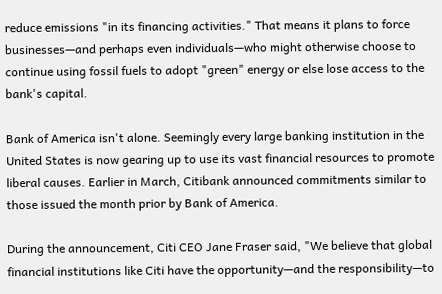reduce emissions "in its financing activities." That means it plans to force businesses—and perhaps even individuals—who might otherwise choose to continue using fossil fuels to adopt "green" energy or else lose access to the bank's capital.

Bank of America isn't alone. Seemingly every large banking institution in the United States is now gearing up to use its vast financial resources to promote liberal causes. Earlier in March, Citibank announced commitments similar to those issued the month prior by Bank of America.

During the announcement, Citi CEO Jane Fraser said, "We believe that global financial institutions like Citi have the opportunity—and the responsibility—to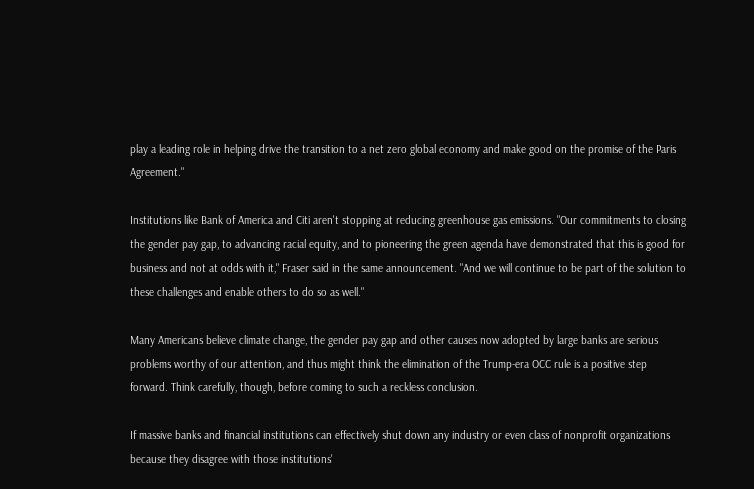play a leading role in helping drive the transition to a net zero global economy and make good on the promise of the Paris Agreement."

Institutions like Bank of America and Citi aren't stopping at reducing greenhouse gas emissions. "Our commitments to closing the gender pay gap, to advancing racial equity, and to pioneering the green agenda have demonstrated that this is good for business and not at odds with it," Fraser said in the same announcement. "And we will continue to be part of the solution to these challenges and enable others to do so as well."

Many Americans believe climate change, the gender pay gap and other causes now adopted by large banks are serious problems worthy of our attention, and thus might think the elimination of the Trump-era OCC rule is a positive step forward. Think carefully, though, before coming to such a reckless conclusion.

If massive banks and financial institutions can effectively shut down any industry or even class of nonprofit organizations because they disagree with those institutions'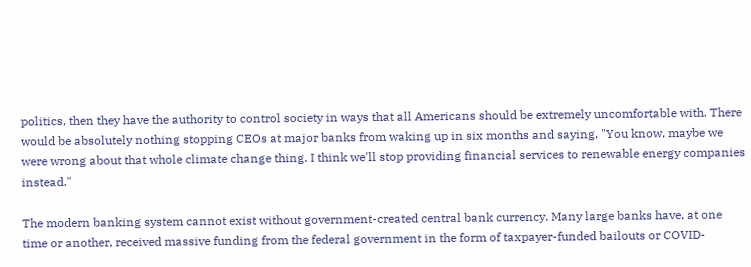politics, then they have the authority to control society in ways that all Americans should be extremely uncomfortable with. There would be absolutely nothing stopping CEOs at major banks from waking up in six months and saying, "You know, maybe we were wrong about that whole climate change thing. I think we'll stop providing financial services to renewable energy companies instead."

The modern banking system cannot exist without government-created central bank currency. Many large banks have, at one time or another, received massive funding from the federal government in the form of taxpayer-funded bailouts or COVID-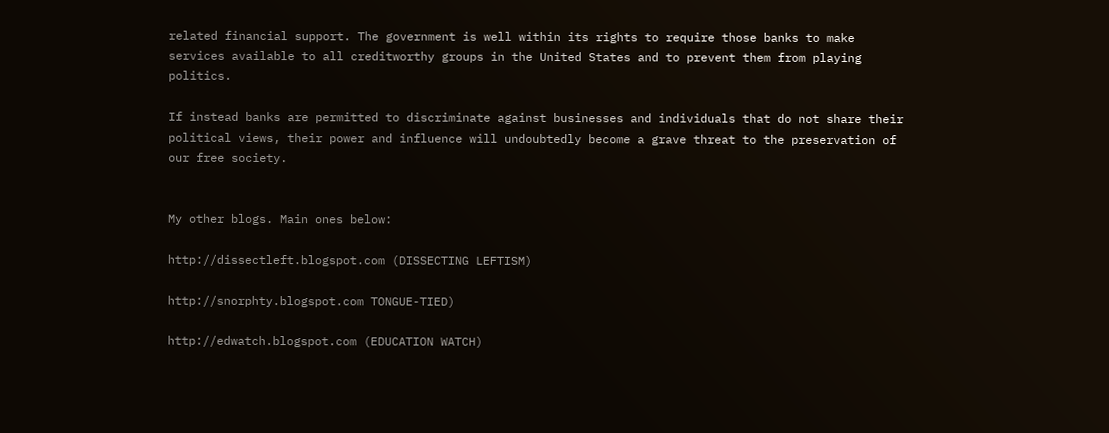related financial support. The government is well within its rights to require those banks to make services available to all creditworthy groups in the United States and to prevent them from playing politics.

If instead banks are permitted to discriminate against businesses and individuals that do not share their political views, their power and influence will undoubtedly become a grave threat to the preservation of our free society.


My other blogs. Main ones below:

http://dissectleft.blogspot.com (DISSECTING LEFTISM)

http://snorphty.blogspot.com TONGUE-TIED)

http://edwatch.blogspot.com (EDUCATION WATCH)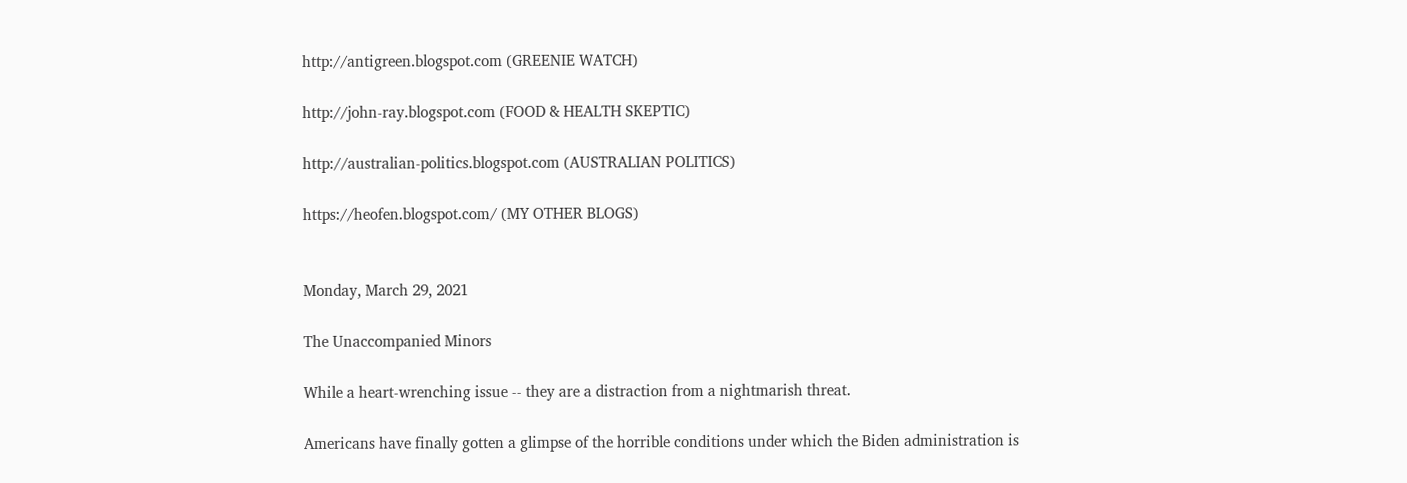http://antigreen.blogspot.com (GREENIE WATCH)

http://john-ray.blogspot.com (FOOD & HEALTH SKEPTIC)

http://australian-politics.blogspot.com (AUSTRALIAN POLITICS)

https://heofen.blogspot.com/ (MY OTHER BLOGS)


Monday, March 29, 2021

The Unaccompanied Minors

While a heart-wrenching issue -- they are a distraction from a nightmarish threat.

Americans have finally gotten a glimpse of the horrible conditions under which the Biden administration is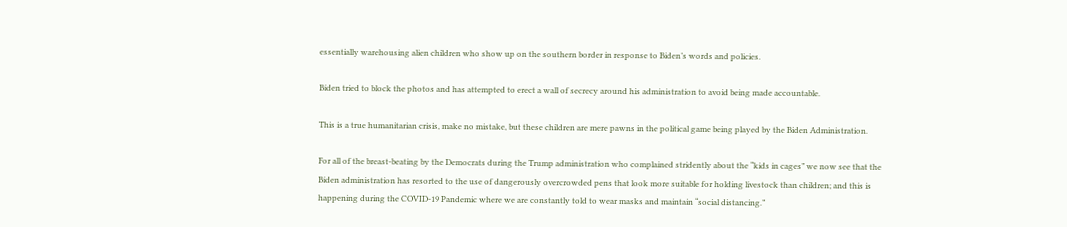essentially warehousing alien children who show up on the southern border in response to Biden’s words and policies.

Biden tried to block the photos and has attempted to erect a wall of secrecy around his administration to avoid being made accountable.

This is a true humanitarian crisis, make no mistake, but these children are mere pawns in the political game being played by the Biden Administration.

For all of the breast-beating by the Democrats during the Trump administration who complained stridently about the “kids in cages” we now see that the Biden administration has resorted to the use of dangerously overcrowded pens that look more suitable for holding livestock than children; and this is happening during the COVID-19 Pandemic where we are constantly told to wear masks and maintain “social distancing.”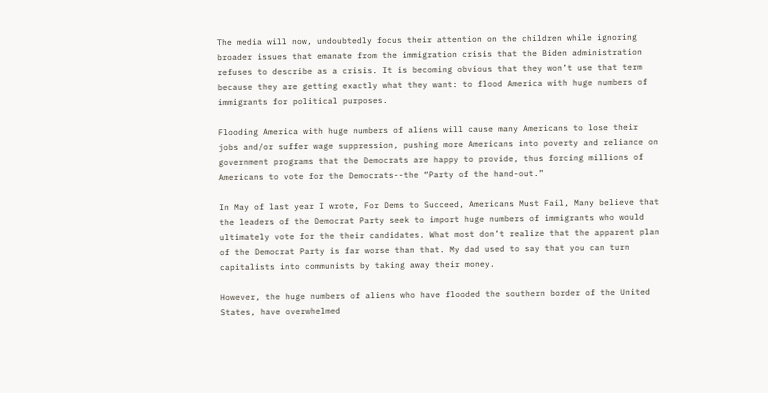The media will now, undoubtedly focus their attention on the children while ignoring broader issues that emanate from the immigration crisis that the Biden administration refuses to describe as a crisis. It is becoming obvious that they won’t use that term because they are getting exactly what they want: to flood America with huge numbers of immigrants for political purposes.

Flooding America with huge numbers of aliens will cause many Americans to lose their jobs and/or suffer wage suppression, pushing more Americans into poverty and reliance on government programs that the Democrats are happy to provide, thus forcing millions of Americans to vote for the Democrats--the “Party of the hand-out.”

In May of last year I wrote, For Dems to Succeed, Americans Must Fail, Many believe that the leaders of the Democrat Party seek to import huge numbers of immigrants who would ultimately vote for the their candidates. What most don’t realize that the apparent plan of the Democrat Party is far worse than that. My dad used to say that you can turn capitalists into communists by taking away their money.

However, the huge numbers of aliens who have flooded the southern border of the United States, have overwhelmed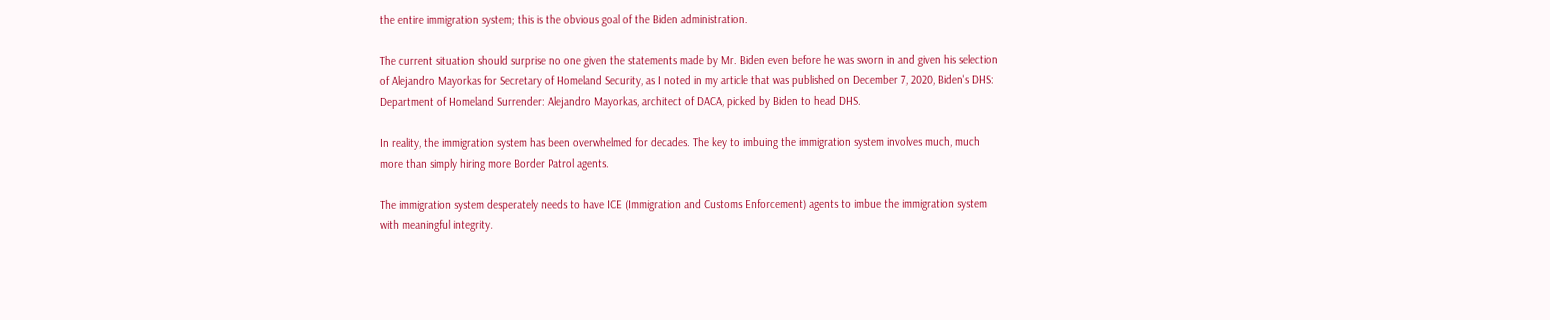the entire immigration system; this is the obvious goal of the Biden administration.

The current situation should surprise no one given the statements made by Mr. Biden even before he was sworn in and given his selection of Alejandro Mayorkas for Secretary of Homeland Security, as I noted in my article that was published on December 7, 2020, Biden's DHS: Department of Homeland Surrender: Alejandro Mayorkas, architect of DACA, picked by Biden to head DHS.

In reality, the immigration system has been overwhelmed for decades. The key to imbuing the immigration system involves much, much more than simply hiring more Border Patrol agents.

The immigration system desperately needs to have ICE (Immigration and Customs Enforcement) agents to imbue the immigration system with meaningful integrity.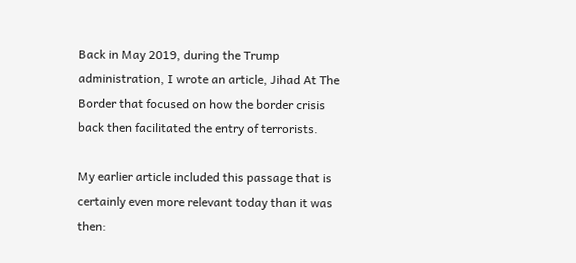Back in May 2019, during the Trump administration, I wrote an article, Jihad At The Border that focused on how the border crisis back then facilitated the entry of terrorists.

My earlier article included this passage that is certainly even more relevant today than it was then: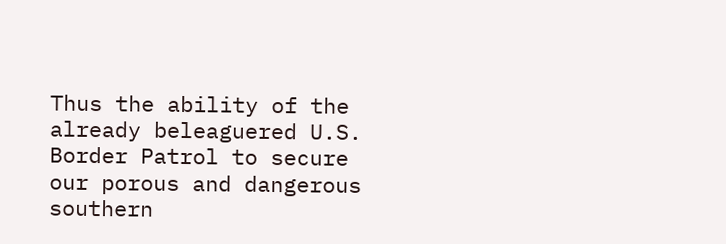Thus the ability of the already beleaguered U.S. Border Patrol to secure our porous and dangerous southern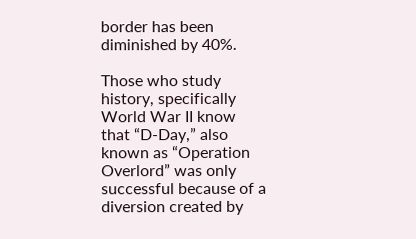border has been diminished by 40%.

Those who study history, specifically World War II know that “D-Day,” also known as “Operation Overlord” was only successful because of a diversion created by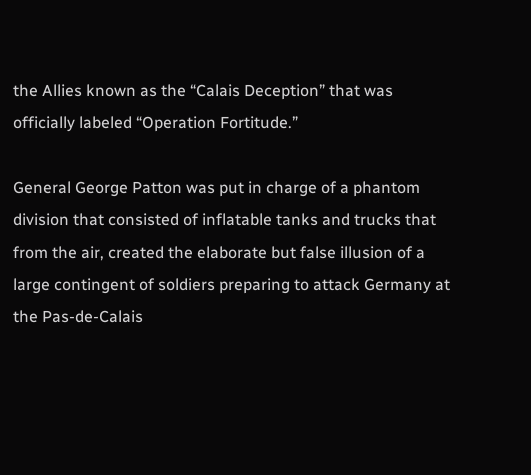the Allies known as the “Calais Deception” that was officially labeled “Operation Fortitude.”

General George Patton was put in charge of a phantom division that consisted of inflatable tanks and trucks that from the air, created the elaborate but false illusion of a large contingent of soldiers preparing to attack Germany at the Pas-de-Calais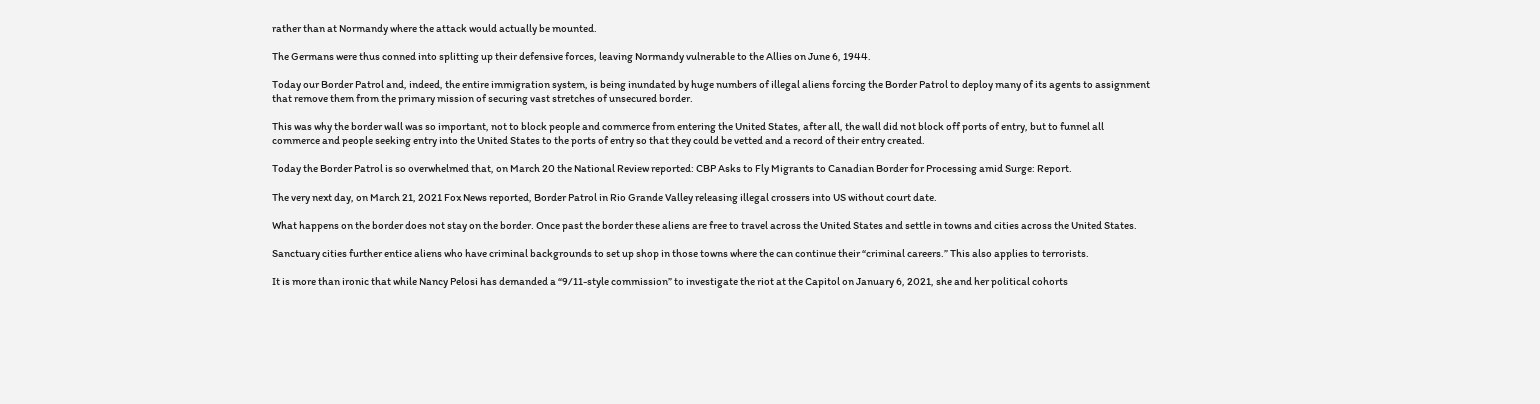rather than at Normandy where the attack would actually be mounted.

The Germans were thus conned into splitting up their defensive forces, leaving Normandy vulnerable to the Allies on June 6, 1944.

Today our Border Patrol and, indeed, the entire immigration system, is being inundated by huge numbers of illegal aliens forcing the Border Patrol to deploy many of its agents to assignment that remove them from the primary mission of securing vast stretches of unsecured border.

This was why the border wall was so important, not to block people and commerce from entering the United States, after all, the wall did not block off ports of entry, but to funnel all commerce and people seeking entry into the United States to the ports of entry so that they could be vetted and a record of their entry created.

Today the Border Patrol is so overwhelmed that, on March 20 the National Review reported: CBP Asks to Fly Migrants to Canadian Border for Processing amid Surge: Report.

The very next day, on March 21, 2021 Fox News reported, Border Patrol in Rio Grande Valley releasing illegal crossers into US without court date.

What happens on the border does not stay on the border. Once past the border these aliens are free to travel across the United States and settle in towns and cities across the United States.

Sanctuary cities further entice aliens who have criminal backgrounds to set up shop in those towns where the can continue their “criminal careers.” This also applies to terrorists.

It is more than ironic that while Nancy Pelosi has demanded a “9/11-style commission” to investigate the riot at the Capitol on January 6, 2021, she and her political cohorts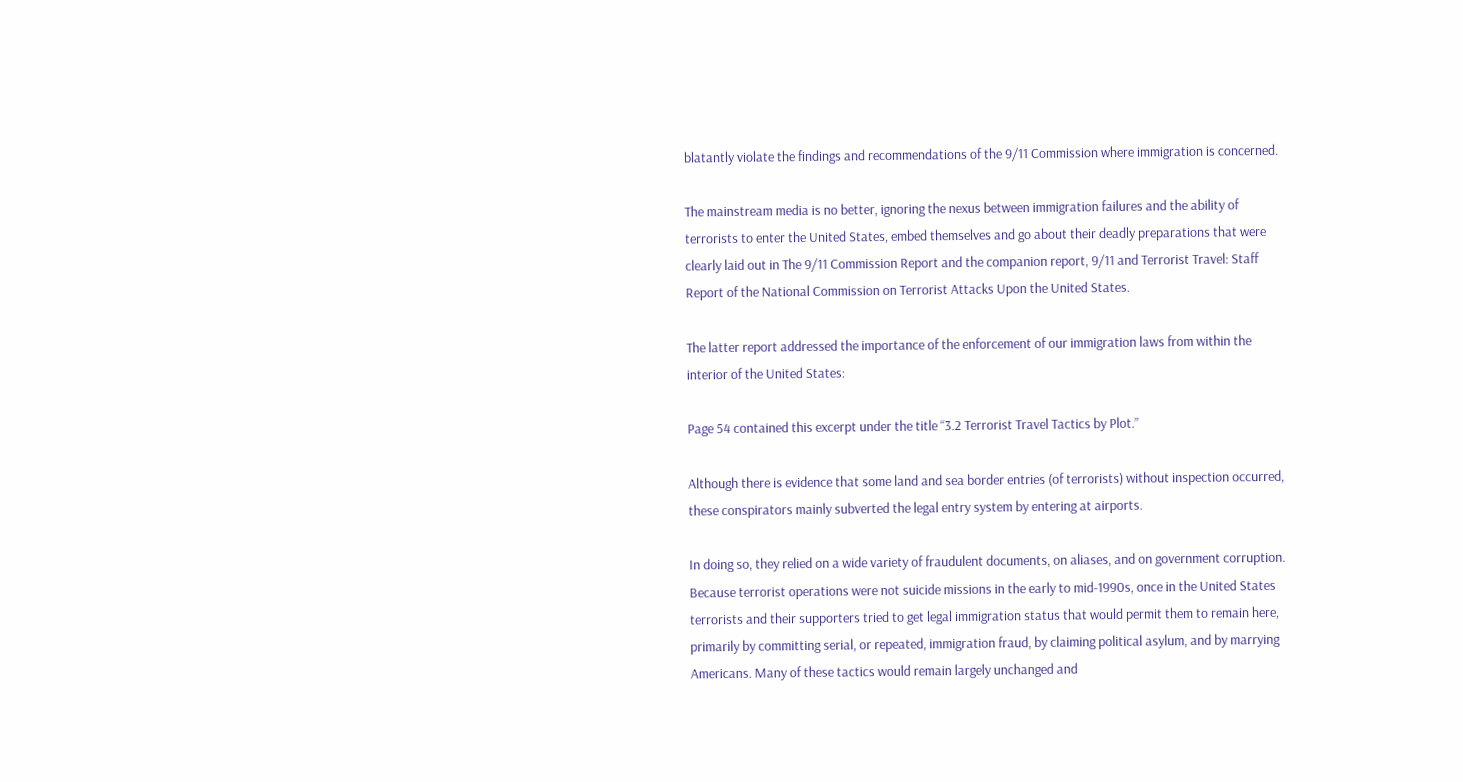blatantly violate the findings and recommendations of the 9/11 Commission where immigration is concerned.

The mainstream media is no better, ignoring the nexus between immigration failures and the ability of terrorists to enter the United States, embed themselves and go about their deadly preparations that were clearly laid out in The 9/11 Commission Report and the companion report, 9/11 and Terrorist Travel: Staff Report of the National Commission on Terrorist Attacks Upon the United States.

The latter report addressed the importance of the enforcement of our immigration laws from within the interior of the United States:

Page 54 contained this excerpt under the title “3.2 Terrorist Travel Tactics by Plot.”

Although there is evidence that some land and sea border entries (of terrorists) without inspection occurred, these conspirators mainly subverted the legal entry system by entering at airports.

In doing so, they relied on a wide variety of fraudulent documents, on aliases, and on government corruption. Because terrorist operations were not suicide missions in the early to mid-1990s, once in the United States terrorists and their supporters tried to get legal immigration status that would permit them to remain here, primarily by committing serial, or repeated, immigration fraud, by claiming political asylum, and by marrying Americans. Many of these tactics would remain largely unchanged and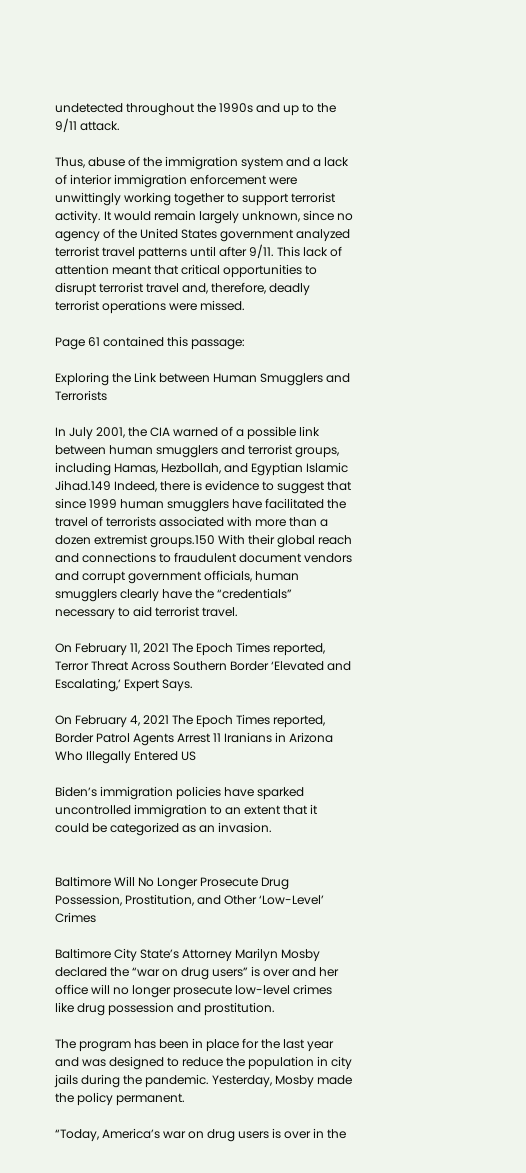undetected throughout the 1990s and up to the 9/11 attack.

Thus, abuse of the immigration system and a lack of interior immigration enforcement were unwittingly working together to support terrorist activity. It would remain largely unknown, since no agency of the United States government analyzed terrorist travel patterns until after 9/11. This lack of attention meant that critical opportunities to disrupt terrorist travel and, therefore, deadly terrorist operations were missed.

Page 61 contained this passage:

Exploring the Link between Human Smugglers and Terrorists

In July 2001, the CIA warned of a possible link between human smugglers and terrorist groups, including Hamas, Hezbollah, and Egyptian Islamic Jihad.149 Indeed, there is evidence to suggest that since 1999 human smugglers have facilitated the travel of terrorists associated with more than a dozen extremist groups.150 With their global reach and connections to fraudulent document vendors and corrupt government officials, human smugglers clearly have the “credentials” necessary to aid terrorist travel.

On February 11, 2021 The Epoch Times reported, Terror Threat Across Southern Border ‘Elevated and Escalating,’ Expert Says.

On February 4, 2021 The Epoch Times reported, Border Patrol Agents Arrest 11 Iranians in Arizona Who Illegally Entered US

Biden’s immigration policies have sparked uncontrolled immigration to an extent that it could be categorized as an invasion.


Baltimore Will No Longer Prosecute Drug Possession, Prostitution, and Other ‘Low-Level’ Crimes

Baltimore City State’s Attorney Marilyn Mosby declared the “war on drug users” is over and her office will no longer prosecute low-level crimes like drug possession and prostitution.

The program has been in place for the last year and was designed to reduce the population in city jails during the pandemic. Yesterday, Mosby made the policy permanent.

“Today, America’s war on drug users is over in the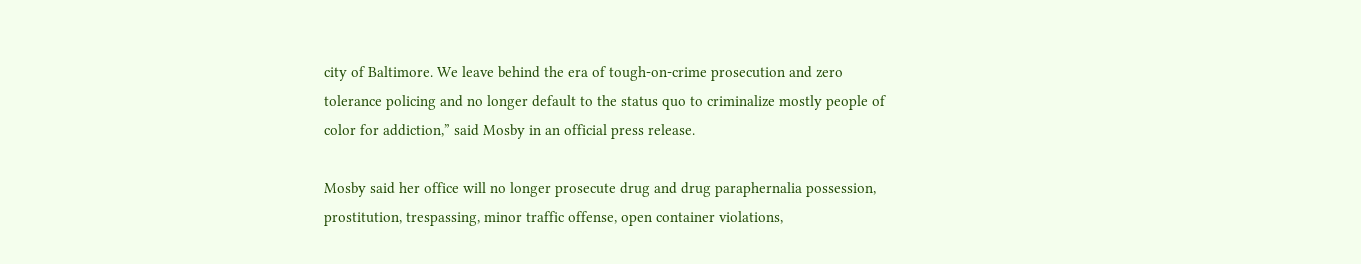city of Baltimore. We leave behind the era of tough-on-crime prosecution and zero tolerance policing and no longer default to the status quo to criminalize mostly people of color for addiction,” said Mosby in an official press release.

Mosby said her office will no longer prosecute drug and drug paraphernalia possession, prostitution, trespassing, minor traffic offense, open container violations,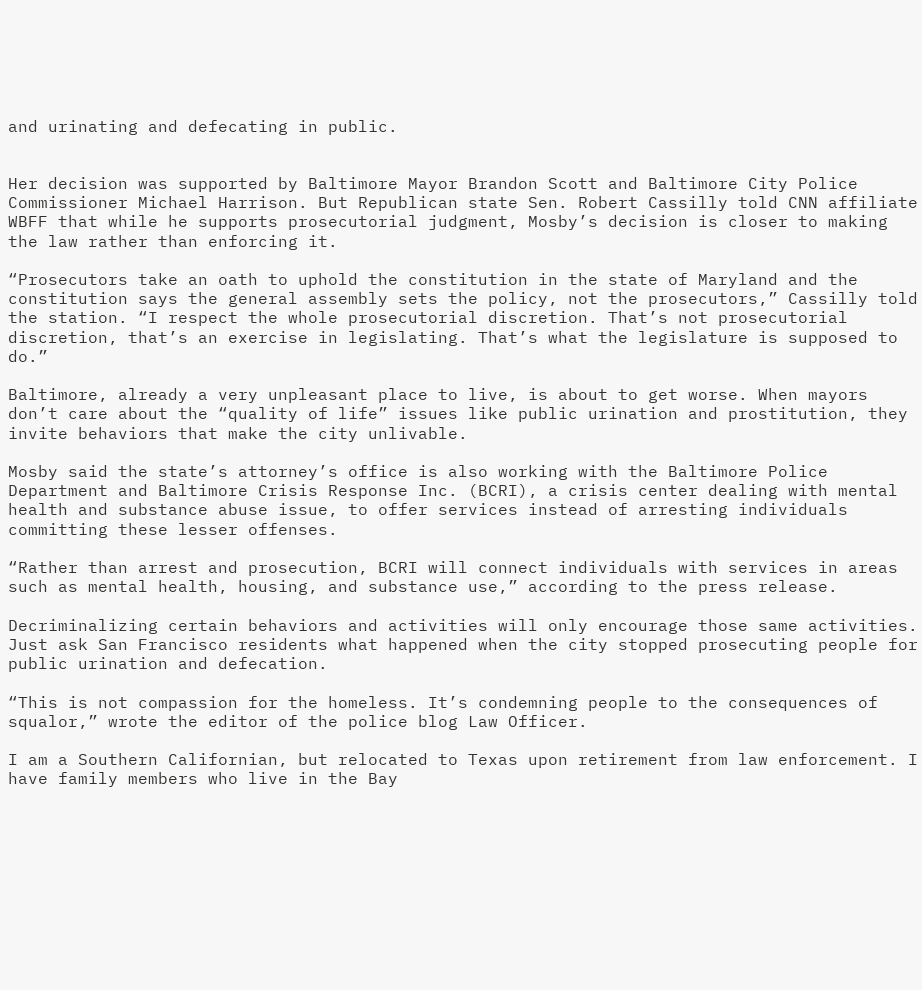and urinating and defecating in public.


Her decision was supported by Baltimore Mayor Brandon Scott and Baltimore City Police Commissioner Michael Harrison. But Republican state Sen. Robert Cassilly told CNN affiliate WBFF that while he supports prosecutorial judgment, Mosby’s decision is closer to making the law rather than enforcing it.

“Prosecutors take an oath to uphold the constitution in the state of Maryland and the constitution says the general assembly sets the policy, not the prosecutors,” Cassilly told the station. “I respect the whole prosecutorial discretion. That’s not prosecutorial discretion, that’s an exercise in legislating. That’s what the legislature is supposed to do.”

Baltimore, already a very unpleasant place to live, is about to get worse. When mayors don’t care about the “quality of life” issues like public urination and prostitution, they invite behaviors that make the city unlivable.

Mosby said the state’s attorney’s office is also working with the Baltimore Police Department and Baltimore Crisis Response Inc. (BCRI), a crisis center dealing with mental health and substance abuse issue, to offer services instead of arresting individuals committing these lesser offenses.

“Rather than arrest and prosecution, BCRI will connect individuals with services in areas such as mental health, housing, and substance use,” according to the press release.

Decriminalizing certain behaviors and activities will only encourage those same activities. Just ask San Francisco residents what happened when the city stopped prosecuting people for public urination and defecation.

“This is not compassion for the homeless. It’s condemning people to the consequences of squalor,” wrote the editor of the police blog Law Officer.

I am a Southern Californian, but relocated to Texas upon retirement from law enforcement. I have family members who live in the Bay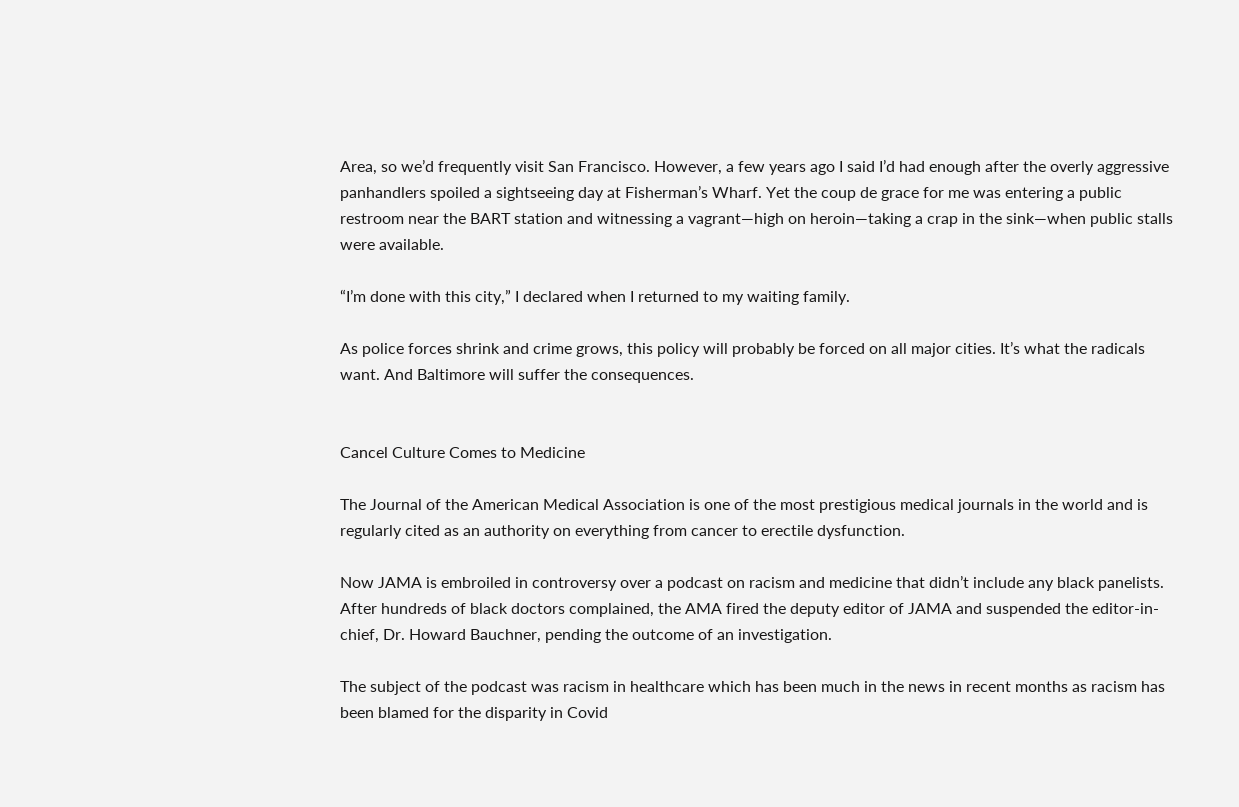Area, so we’d frequently visit San Francisco. However, a few years ago I said I’d had enough after the overly aggressive panhandlers spoiled a sightseeing day at Fisherman’s Wharf. Yet the coup de grace for me was entering a public restroom near the BART station and witnessing a vagrant—high on heroin—taking a crap in the sink—when public stalls were available.

“I’m done with this city,” I declared when I returned to my waiting family.

As police forces shrink and crime grows, this policy will probably be forced on all major cities. It’s what the radicals want. And Baltimore will suffer the consequences.


Cancel Culture Comes to Medicine

The Journal of the American Medical Association is one of the most prestigious medical journals in the world and is regularly cited as an authority on everything from cancer to erectile dysfunction.

Now JAMA is embroiled in controversy over a podcast on racism and medicine that didn’t include any black panelists. After hundreds of black doctors complained, the AMA fired the deputy editor of JAMA and suspended the editor-in-chief, Dr. Howard Bauchner, pending the outcome of an investigation.

The subject of the podcast was racism in healthcare which has been much in the news in recent months as racism has been blamed for the disparity in Covid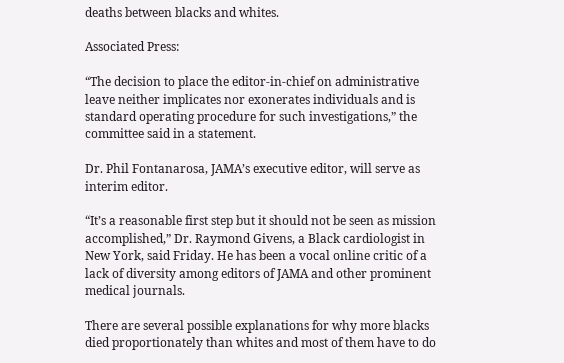deaths between blacks and whites.

Associated Press:

“The decision to place the editor-in-chief on administrative leave neither implicates nor exonerates individuals and is standard operating procedure for such investigations,” the committee said in a statement.

Dr. Phil Fontanarosa, JAMA’s executive editor, will serve as interim editor.

“It’s a reasonable first step but it should not be seen as mission accomplished,” Dr. Raymond Givens, a Black cardiologist in New York, said Friday. He has been a vocal online critic of a lack of diversity among editors of JAMA and other prominent medical journals.

There are several possible explanations for why more blacks died proportionately than whites and most of them have to do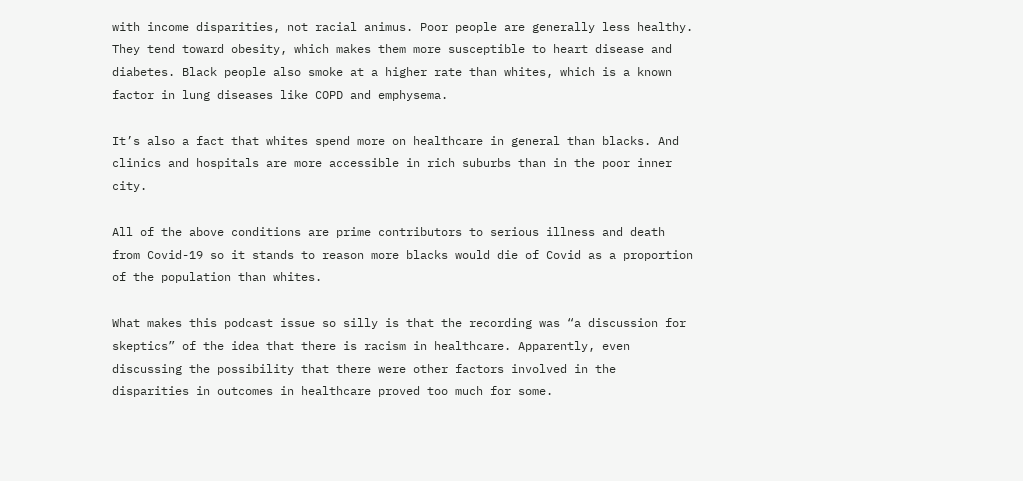with income disparities, not racial animus. Poor people are generally less healthy. They tend toward obesity, which makes them more susceptible to heart disease and diabetes. Black people also smoke at a higher rate than whites, which is a known factor in lung diseases like COPD and emphysema.

It’s also a fact that whites spend more on healthcare in general than blacks. And clinics and hospitals are more accessible in rich suburbs than in the poor inner city.

All of the above conditions are prime contributors to serious illness and death from Covid-19 so it stands to reason more blacks would die of Covid as a proportion of the population than whites.

What makes this podcast issue so silly is that the recording was “a discussion for skeptics” of the idea that there is racism in healthcare. Apparently, even discussing the possibility that there were other factors involved in the disparities in outcomes in healthcare proved too much for some.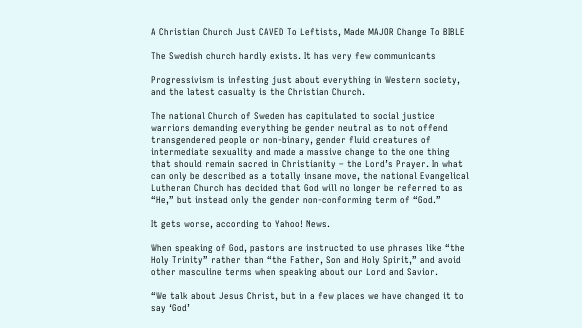A Christian Church Just CAVED To Leftists, Made MAJOR Change To BIBLE

The Swedish church hardly exists. It has very few communicants

Progressivism is infesting just about everything in Western society, and the latest casualty is the Christian Church.

The national Church of Sweden has capitulated to social justice warriors demanding everything be gender neutral as to not offend transgendered people or non-binary, gender fluid creatures of intermediate sexuality and made a massive change to the one thing that should remain sacred in Christianity – the Lord’s Prayer. In what can only be described as a totally insane move, the national Evangelical Lutheran Church has decided that God will no longer be referred to as “He,” but instead only the gender non-conforming term of “God.”

It gets worse, according to Yahoo! News.

When speaking of God, pastors are instructed to use phrases like “the Holy Trinity” rather than “the Father, Son and Holy Spirit,” and avoid other masculine terms when speaking about our Lord and Savior.

“We talk about Jesus Christ, but in a few places we have changed it to say ‘God’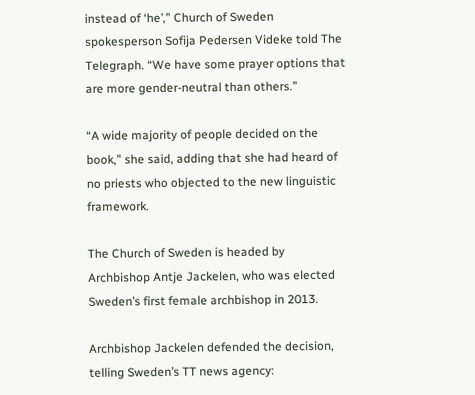instead of ‘he’,” Church of Sweden spokesperson Sofija Pedersen Videke told The Telegraph. “We have some prayer options that are more gender-neutral than others.”

“A wide majority of people decided on the book,” she said, adding that she had heard of no priests who objected to the new linguistic framework.

The Church of Sweden is headed by Archbishop Antje Jackelen, who was elected Sweden’s first female archbishop in 2013.

Archbishop Jackelen defended the decision, telling Sweden’s TT news agency: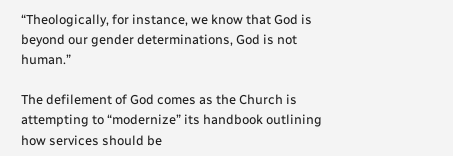“Theologically, for instance, we know that God is beyond our gender determinations, God is not human.”

The defilement of God comes as the Church is attempting to “modernize” its handbook outlining how services should be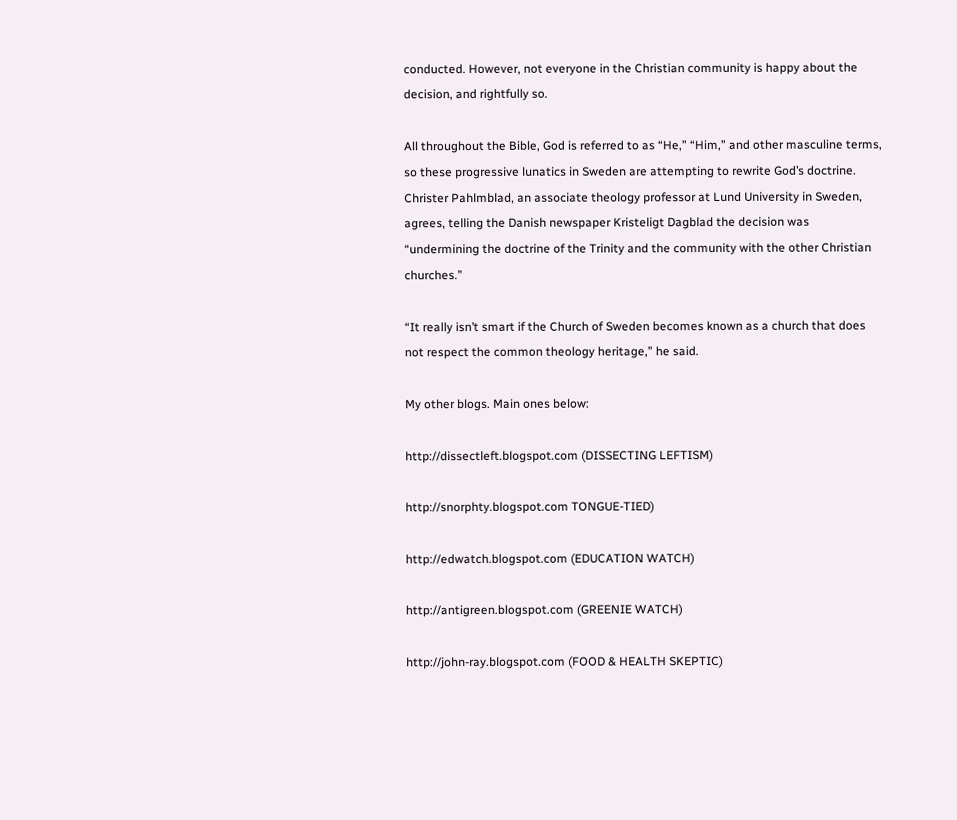conducted. However, not everyone in the Christian community is happy about the decision, and rightfully so.

All throughout the Bible, God is referred to as “He,” “Him,” and other masculine terms, so these progressive lunatics in Sweden are attempting to rewrite God’s doctrine. Christer Pahlmblad, an associate theology professor at Lund University in Sweden, agrees, telling the Danish newspaper Kristeligt Dagblad the decision was “undermining the doctrine of the Trinity and the community with the other Christian churches.”

“It really isn’t smart if the Church of Sweden becomes known as a church that does not respect the common theology heritage,” he said.

My other blogs. Main ones below:

http://dissectleft.blogspot.com (DISSECTING LEFTISM)

http://snorphty.blogspot.com TONGUE-TIED)

http://edwatch.blogspot.com (EDUCATION WATCH)

http://antigreen.blogspot.com (GREENIE WATCH)

http://john-ray.blogspot.com (FOOD & HEALTH SKEPTIC)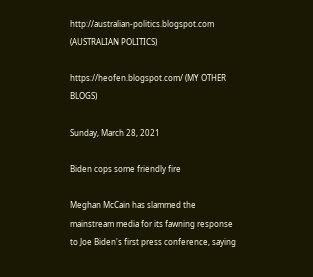http://australian-politics.blogspot.com (AUSTRALIAN POLITICS)

https://heofen.blogspot.com/ (MY OTHER BLOGS)

Sunday, March 28, 2021

Biden cops some friendly fire

Meghan McCain has slammed the mainstream media for its fawning response to Joe Biden's first press conference, saying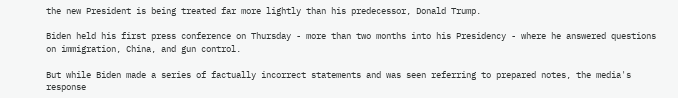the new President is being treated far more lightly than his predecessor, Donald Trump.

Biden held his first press conference on Thursday - more than two months into his Presidency - where he answered questions on immigration, China, and gun control.

But while Biden made a series of factually incorrect statements and was seen referring to prepared notes, the media's response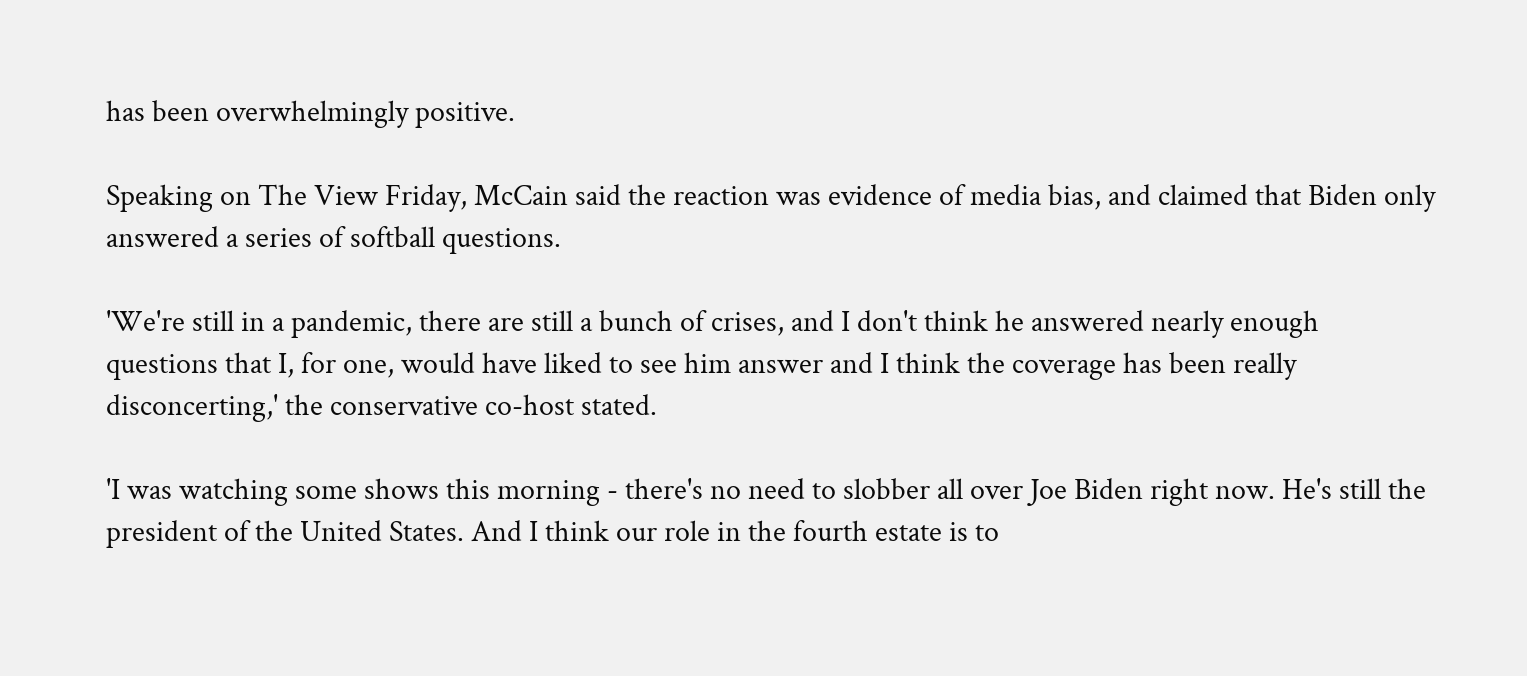has been overwhelmingly positive.

Speaking on The View Friday, McCain said the reaction was evidence of media bias, and claimed that Biden only answered a series of softball questions.

'We're still in a pandemic, there are still a bunch of crises, and I don't think he answered nearly enough questions that I, for one, would have liked to see him answer and I think the coverage has been really disconcerting,' the conservative co-host stated.

'I was watching some shows this morning - there's no need to slobber all over Joe Biden right now. He's still the president of the United States. And I think our role in the fourth estate is to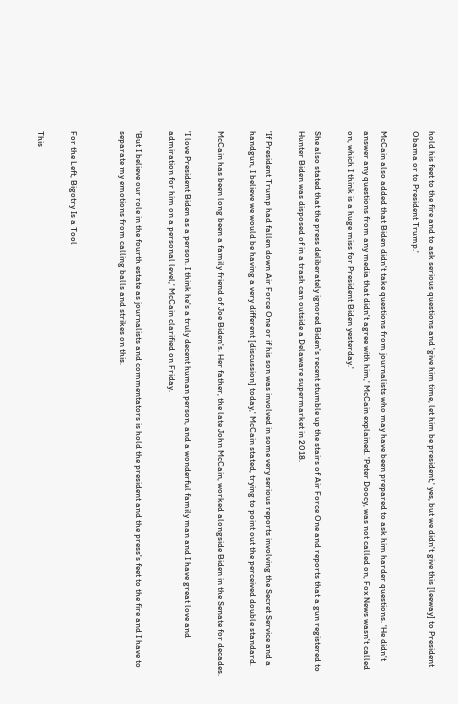hold his feet to the fire and to ask serious questions and 'give him time, let him be president,' yes, but we didn't give this [leeway] to President Obama or to President Trump.'

McCain also added that Biden didn't take questions from journalists who may have been prepared to ask him harder questions. 'He didn't answer any questions from any media that didn't agree with him,' McCain explained. 'Peter Doocy, was not called on, Fox News wasn't called on, which I think is a huge miss for President Biden yesterday.'

She also stated that the press deliberately ignored Biden's recent stumble up the stairs of Air Force One and reports that a gun registered to Hunter Biden was disposed of in a trash can outside a Delaware supermarket in 2018.

'If President Trump had fallen down Air Force One or if his son was involved in some very serious reports involving the Secret Service and a handgun, I believe we would be having a very different [discussion] today,' McCain stated, trying to point out the perceived double standard.

McCain has been long been a family friend of Joe Biden's. Her father, the late John McCain, worked alongside Biden in the Senate for decades.

'I love President Biden as a person. I think he's a truly decent human person, and a wonderful family man and I have great love and admiration for him on a personal level,' McCain clarified on Friday.

'But I believe our role in the fourth estate as journalists and commentators is hold the president and the press's feet to the fire and I have to separate my emotions from calling balls and strikes on this.


For the Left, Bigotry Is a Tool

This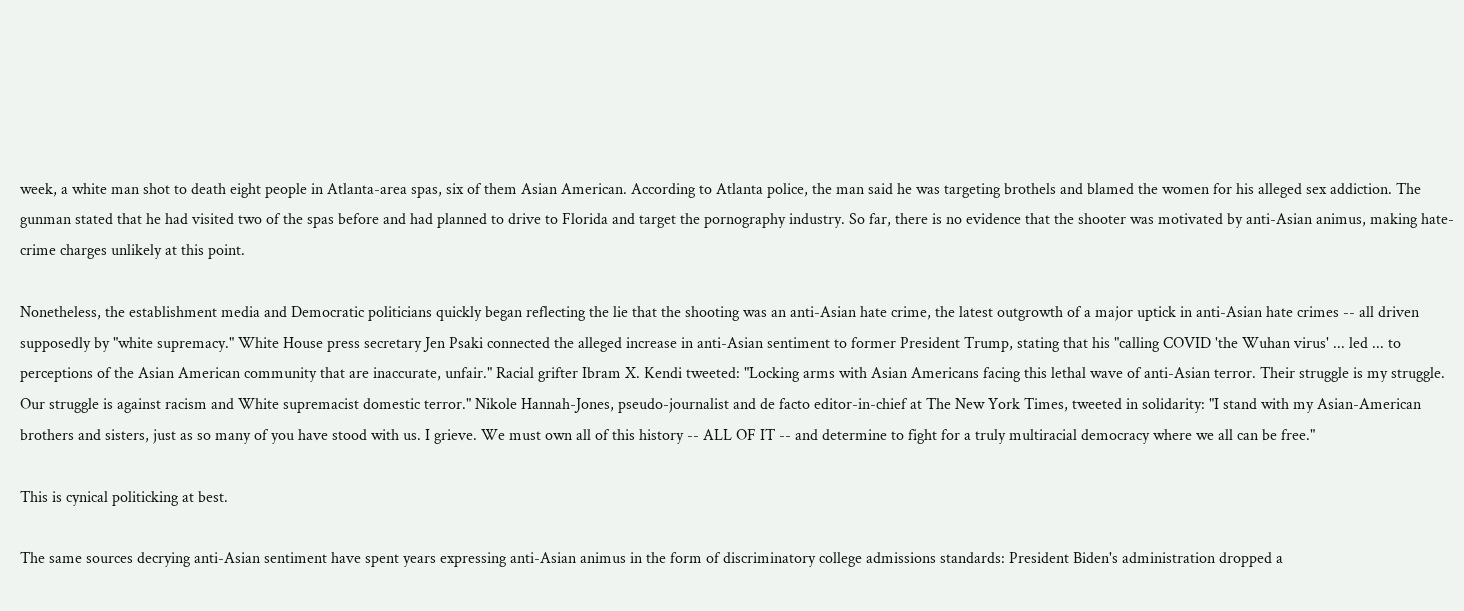week, a white man shot to death eight people in Atlanta-area spas, six of them Asian American. According to Atlanta police, the man said he was targeting brothels and blamed the women for his alleged sex addiction. The gunman stated that he had visited two of the spas before and had planned to drive to Florida and target the pornography industry. So far, there is no evidence that the shooter was motivated by anti-Asian animus, making hate-crime charges unlikely at this point.

Nonetheless, the establishment media and Democratic politicians quickly began reflecting the lie that the shooting was an anti-Asian hate crime, the latest outgrowth of a major uptick in anti-Asian hate crimes -- all driven supposedly by "white supremacy." White House press secretary Jen Psaki connected the alleged increase in anti-Asian sentiment to former President Trump, stating that his "calling COVID 'the Wuhan virus' ... led ... to perceptions of the Asian American community that are inaccurate, unfair." Racial grifter Ibram X. Kendi tweeted: "Locking arms with Asian Americans facing this lethal wave of anti-Asian terror. Their struggle is my struggle. Our struggle is against racism and White supremacist domestic terror." Nikole Hannah-Jones, pseudo-journalist and de facto editor-in-chief at The New York Times, tweeted in solidarity: "I stand with my Asian-American brothers and sisters, just as so many of you have stood with us. I grieve. We must own all of this history -- ALL OF IT -- and determine to fight for a truly multiracial democracy where we all can be free."

This is cynical politicking at best.

The same sources decrying anti-Asian sentiment have spent years expressing anti-Asian animus in the form of discriminatory college admissions standards: President Biden's administration dropped a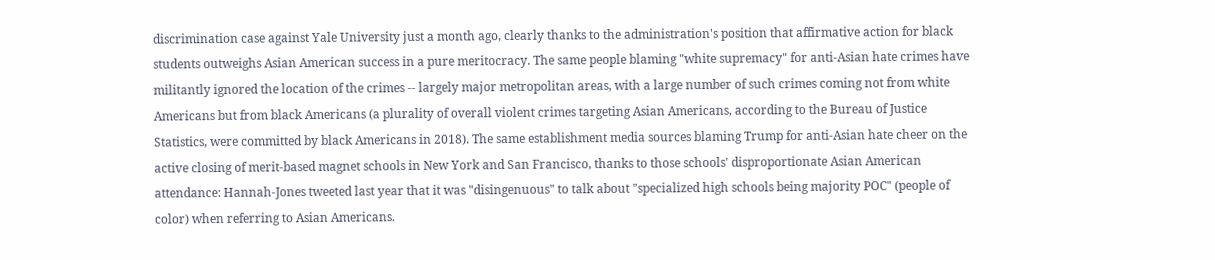discrimination case against Yale University just a month ago, clearly thanks to the administration's position that affirmative action for black students outweighs Asian American success in a pure meritocracy. The same people blaming "white supremacy" for anti-Asian hate crimes have militantly ignored the location of the crimes -- largely major metropolitan areas, with a large number of such crimes coming not from white Americans but from black Americans (a plurality of overall violent crimes targeting Asian Americans, according to the Bureau of Justice Statistics, were committed by black Americans in 2018). The same establishment media sources blaming Trump for anti-Asian hate cheer on the active closing of merit-based magnet schools in New York and San Francisco, thanks to those schools' disproportionate Asian American attendance: Hannah-Jones tweeted last year that it was "disingenuous" to talk about "specialized high schools being majority POC" (people of color) when referring to Asian Americans.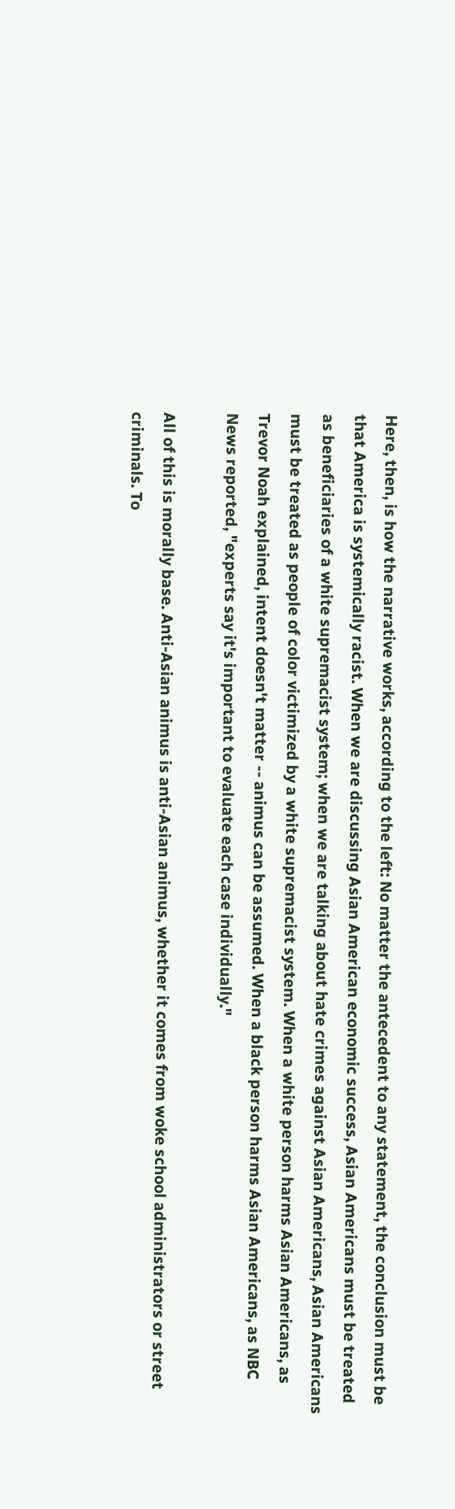Here, then, is how the narrative works, according to the left: No matter the antecedent to any statement, the conclusion must be that America is systemically racist. When we are discussing Asian American economic success, Asian Americans must be treated as beneficiaries of a white supremacist system; when we are talking about hate crimes against Asian Americans, Asian Americans must be treated as people of color victimized by a white supremacist system. When a white person harms Asian Americans, as Trevor Noah explained, intent doesn't matter -- animus can be assumed. When a black person harms Asian Americans, as NBC News reported, "experts say it's important to evaluate each case individually."

All of this is morally base. Anti-Asian animus is anti-Asian animus, whether it comes from woke school administrators or street criminals. To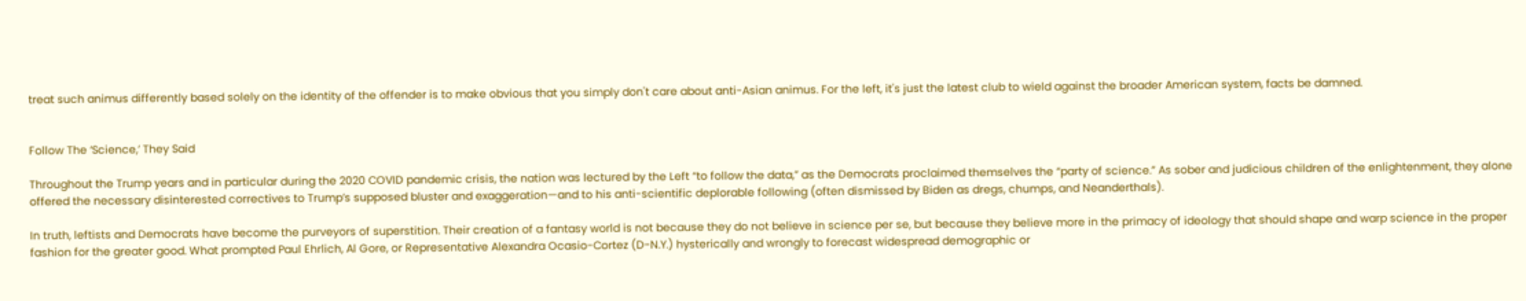treat such animus differently based solely on the identity of the offender is to make obvious that you simply don't care about anti-Asian animus. For the left, it's just the latest club to wield against the broader American system, facts be damned.


Follow The ‘Science,’ They Said

Throughout the Trump years and in particular during the 2020 COVID pandemic crisis, the nation was lectured by the Left “to follow the data,” as the Democrats proclaimed themselves the “party of science.” As sober and judicious children of the enlightenment, they alone offered the necessary disinterested correctives to Trump’s supposed bluster and exaggeration—and to his anti-scientific deplorable following (often dismissed by Biden as dregs, chumps, and Neanderthals).

In truth, leftists and Democrats have become the purveyors of superstition. Their creation of a fantasy world is not because they do not believe in science per se, but because they believe more in the primacy of ideology that should shape and warp science in the proper fashion for the greater good. What prompted Paul Ehrlich, Al Gore, or Representative Alexandra Ocasio-Cortez (D-N.Y.) hysterically and wrongly to forecast widespread demographic or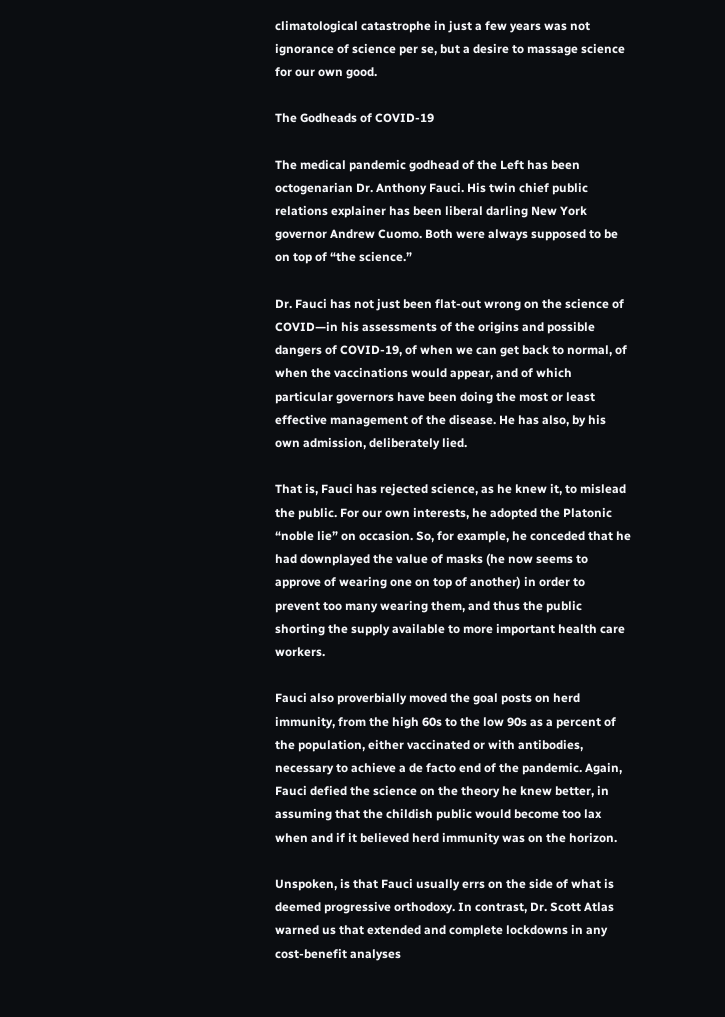climatological catastrophe in just a few years was not ignorance of science per se, but a desire to massage science for our own good.

The Godheads of COVID-19

The medical pandemic godhead of the Left has been octogenarian Dr. Anthony Fauci. His twin chief public relations explainer has been liberal darling New York governor Andrew Cuomo. Both were always supposed to be on top of “the science.”

Dr. Fauci has not just been flat-out wrong on the science of COVID—in his assessments of the origins and possible dangers of COVID-19, of when we can get back to normal, of when the vaccinations would appear, and of which particular governors have been doing the most or least effective management of the disease. He has also, by his own admission, deliberately lied.

That is, Fauci has rejected science, as he knew it, to mislead the public. For our own interests, he adopted the Platonic “noble lie” on occasion. So, for example, he conceded that he had downplayed the value of masks (he now seems to approve of wearing one on top of another) in order to prevent too many wearing them, and thus the public shorting the supply available to more important health care workers.

Fauci also proverbially moved the goal posts on herd immunity, from the high 60s to the low 90s as a percent of the population, either vaccinated or with antibodies, necessary to achieve a de facto end of the pandemic. Again, Fauci defied the science on the theory he knew better, in assuming that the childish public would become too lax when and if it believed herd immunity was on the horizon.

Unspoken, is that Fauci usually errs on the side of what is deemed progressive orthodoxy. In contrast, Dr. Scott Atlas warned us that extended and complete lockdowns in any cost-benefit analyses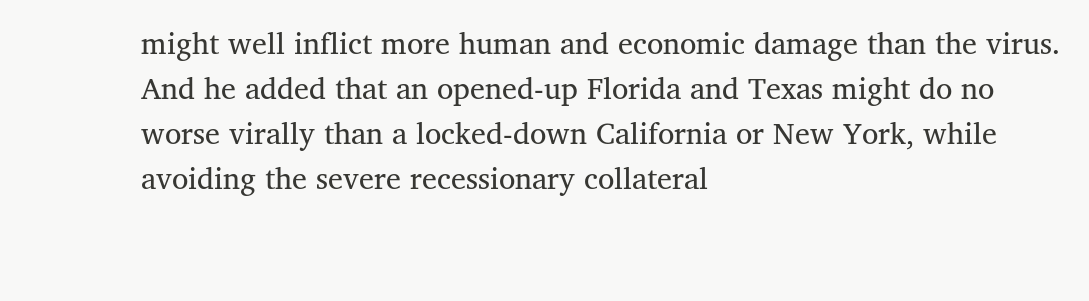might well inflict more human and economic damage than the virus. And he added that an opened-up Florida and Texas might do no worse virally than a locked-down California or New York, while avoiding the severe recessionary collateral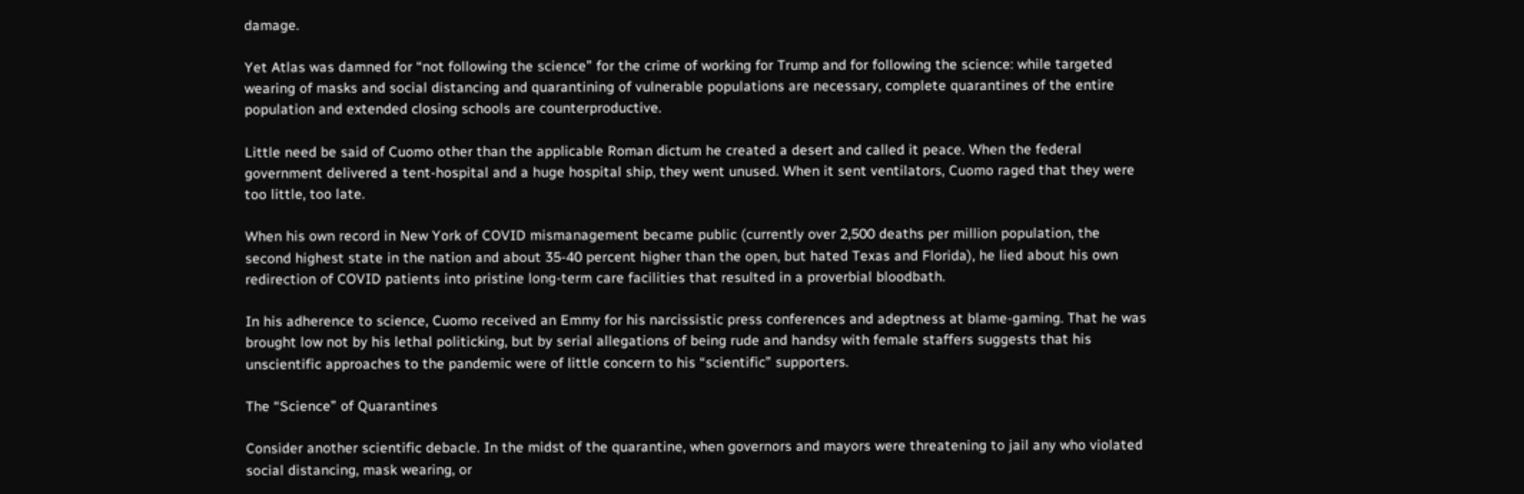damage.

Yet Atlas was damned for “not following the science” for the crime of working for Trump and for following the science: while targeted wearing of masks and social distancing and quarantining of vulnerable populations are necessary, complete quarantines of the entire population and extended closing schools are counterproductive.

Little need be said of Cuomo other than the applicable Roman dictum he created a desert and called it peace. When the federal government delivered a tent-hospital and a huge hospital ship, they went unused. When it sent ventilators, Cuomo raged that they were too little, too late.

When his own record in New York of COVID mismanagement became public (currently over 2,500 deaths per million population, the second highest state in the nation and about 35-40 percent higher than the open, but hated Texas and Florida), he lied about his own redirection of COVID patients into pristine long-term care facilities that resulted in a proverbial bloodbath.

In his adherence to science, Cuomo received an Emmy for his narcissistic press conferences and adeptness at blame-gaming. That he was brought low not by his lethal politicking, but by serial allegations of being rude and handsy with female staffers suggests that his unscientific approaches to the pandemic were of little concern to his “scientific” supporters.

The “Science” of Quarantines

Consider another scientific debacle. In the midst of the quarantine, when governors and mayors were threatening to jail any who violated social distancing, mask wearing, or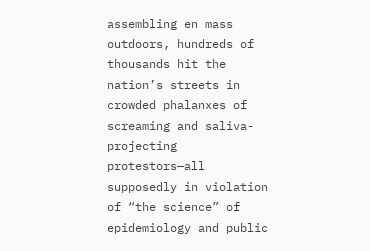assembling en mass outdoors, hundreds of thousands hit the nation’s streets in crowded phalanxes of screaming and saliva-projecting protestors—all supposedly in violation of “the science” of epidemiology and public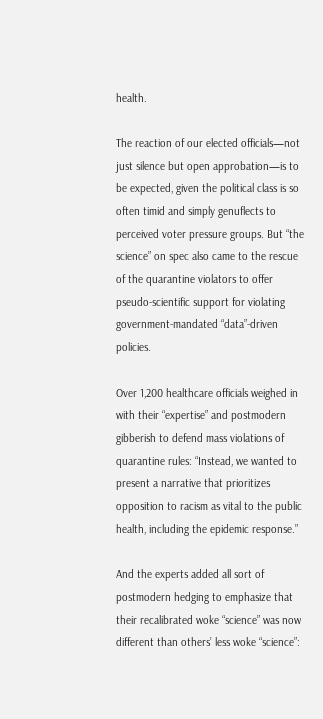health.

The reaction of our elected officials—not just silence but open approbation—is to be expected, given the political class is so often timid and simply genuflects to perceived voter pressure groups. But “the science” on spec also came to the rescue of the quarantine violators to offer pseudo-scientific support for violating government-mandated “data”-driven policies.

Over 1,200 healthcare officials weighed in with their “expertise” and postmodern gibberish to defend mass violations of quarantine rules: “Instead, we wanted to present a narrative that prioritizes opposition to racism as vital to the public health, including the epidemic response.”

And the experts added all sort of postmodern hedging to emphasize that their recalibrated woke “science” was now different than others’ less woke “science”: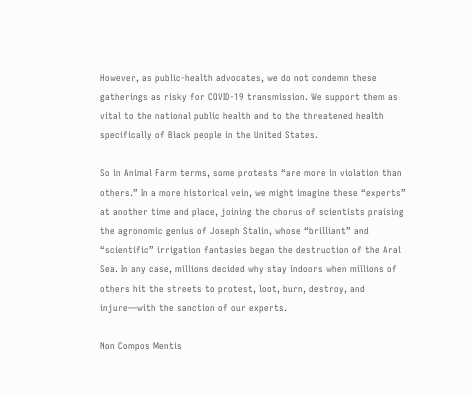However, as public-health advocates, we do not condemn these gatherings as risky for COVID-19 transmission. We support them as vital to the national public health and to the threatened health specifically of Black people in the United States.

So in Animal Farm terms, some protests “are more in violation than others.” In a more historical vein, we might imagine these “experts” at another time and place, joining the chorus of scientists praising the agronomic genius of Joseph Stalin, whose “brilliant” and “scientific” irrigation fantasies began the destruction of the Aral Sea. In any case, millions decided why stay indoors when millions of others hit the streets to protest, loot, burn, destroy, and injure—with the sanction of our experts.

Non Compos Mentis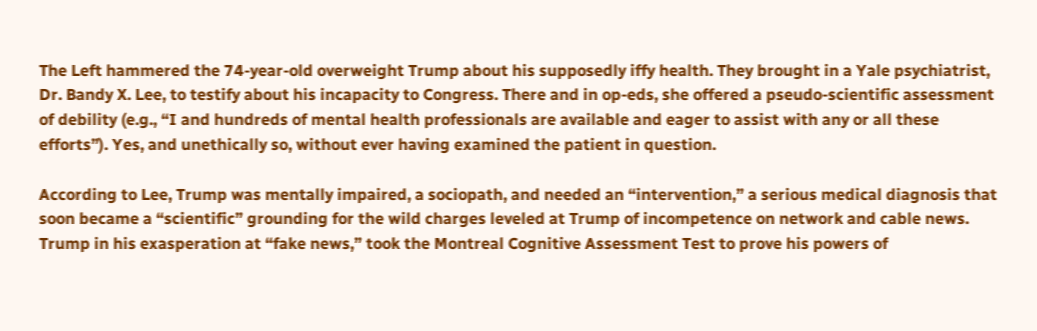The Left hammered the 74-year-old overweight Trump about his supposedly iffy health. They brought in a Yale psychiatrist, Dr. Bandy X. Lee, to testify about his incapacity to Congress. There and in op-eds, she offered a pseudo-scientific assessment of debility (e.g., “I and hundreds of mental health professionals are available and eager to assist with any or all these efforts”). Yes, and unethically so, without ever having examined the patient in question.

According to Lee, Trump was mentally impaired, a sociopath, and needed an “intervention,” a serious medical diagnosis that soon became a “scientific” grounding for the wild charges leveled at Trump of incompetence on network and cable news. Trump in his exasperation at “fake news,” took the Montreal Cognitive Assessment Test to prove his powers of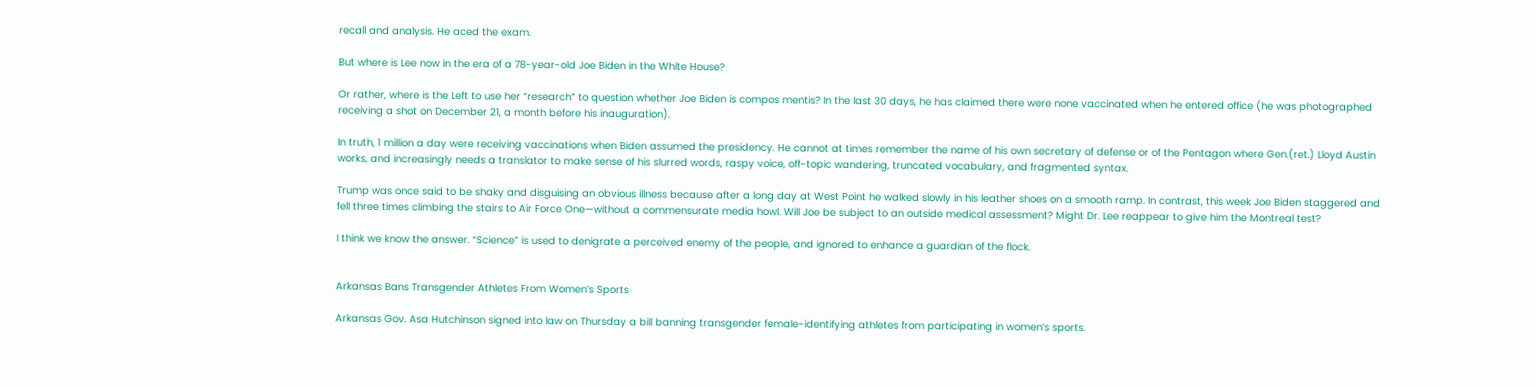recall and analysis. He aced the exam.

But where is Lee now in the era of a 78-year-old Joe Biden in the White House?

Or rather, where is the Left to use her “research” to question whether Joe Biden is compos mentis? In the last 30 days, he has claimed there were none vaccinated when he entered office (he was photographed receiving a shot on December 21, a month before his inauguration).

In truth, 1 million a day were receiving vaccinations when Biden assumed the presidency. He cannot at times remember the name of his own secretary of defense or of the Pentagon where Gen.(ret.) Lloyd Austin works, and increasingly needs a translator to make sense of his slurred words, raspy voice, off-topic wandering, truncated vocabulary, and fragmented syntax.

Trump was once said to be shaky and disguising an obvious illness because after a long day at West Point he walked slowly in his leather shoes on a smooth ramp. In contrast, this week Joe Biden staggered and fell three times climbing the stairs to Air Force One—without a commensurate media howl. Will Joe be subject to an outside medical assessment? Might Dr. Lee reappear to give him the Montreal test?

I think we know the answer. “Science” is used to denigrate a perceived enemy of the people, and ignored to enhance a guardian of the flock.


Arkansas Bans Transgender Athletes From Women’s Sports

Arkansas Gov. Asa Hutchinson signed into law on Thursday a bill banning transgender female-identifying athletes from participating in women’s sports.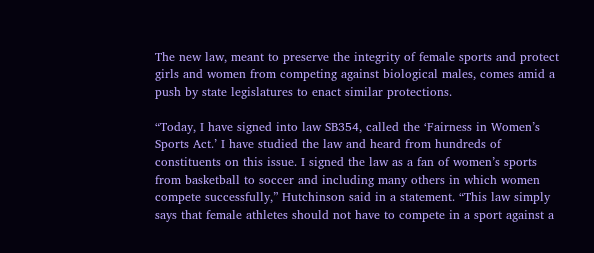The new law, meant to preserve the integrity of female sports and protect girls and women from competing against biological males, comes amid a push by state legislatures to enact similar protections.

“Today, I have signed into law SB354, called the ‘Fairness in Women’s Sports Act.’ I have studied the law and heard from hundreds of constituents on this issue. I signed the law as a fan of women’s sports from basketball to soccer and including many others in which women compete successfully,” Hutchinson said in a statement. “This law simply says that female athletes should not have to compete in a sport against a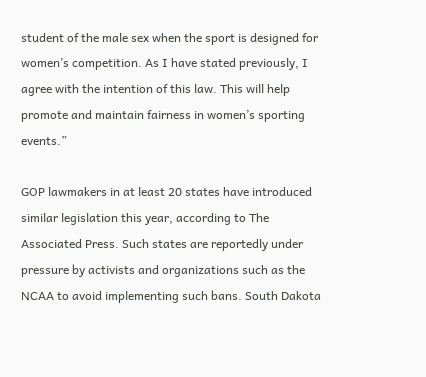student of the male sex when the sport is designed for women’s competition. As I have stated previously, I agree with the intention of this law. This will help promote and maintain fairness in women’s sporting events.”

GOP lawmakers in at least 20 states have introduced similar legislation this year, according to The Associated Press. Such states are reportedly under pressure by activists and organizations such as the NCAA to avoid implementing such bans. South Dakota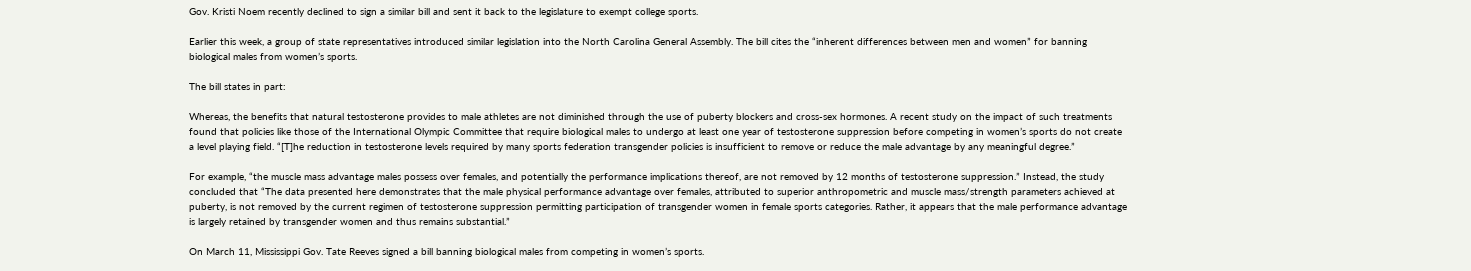Gov. Kristi Noem recently declined to sign a similar bill and sent it back to the legislature to exempt college sports.

Earlier this week, a group of state representatives introduced similar legislation into the North Carolina General Assembly. The bill cites the “inherent differences between men and women” for banning biological males from women’s sports.

The bill states in part:

Whereas, the benefits that natural testosterone provides to male athletes are not diminished through the use of puberty blockers and cross-sex hormones. A recent study on the impact of such treatments found that policies like those of the International Olympic Committee that require biological males to undergo at least one year of testosterone suppression before competing in women’s sports do not create a level playing field. “[T]he reduction in testosterone levels required by many sports federation transgender policies is insufficient to remove or reduce the male advantage by any meaningful degree.”

For example, “the muscle mass advantage males possess over females, and potentially the performance implications thereof, are not removed by 12 months of testosterone suppression.” Instead, the study concluded that “The data presented here demonstrates that the male physical performance advantage over females, attributed to superior anthropometric and muscle mass/strength parameters achieved at puberty, is not removed by the current regimen of testosterone suppression permitting participation of transgender women in female sports categories. Rather, it appears that the male performance advantage is largely retained by transgender women and thus remains substantial.”

On March 11, Mississippi Gov. Tate Reeves signed a bill banning biological males from competing in women’s sports.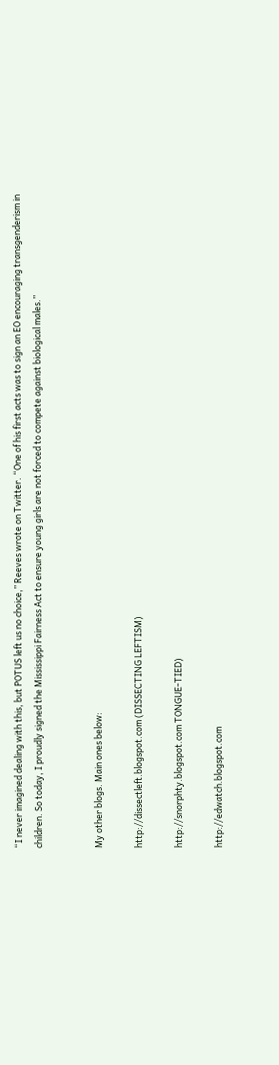“I never imagined dealing with this, but POTUS left us no choice,” Reeves wrote on Twitter. “One of his first acts was to sign an EO encouraging transgenderism in children. So today, I proudly signed the Mississippi Fairness Act to ensure young girls are not forced to compete against biological males.”


My other blogs. Main ones below:

http://dissectleft.blogspot.com (DISSECTING LEFTISM)

http://snorphty.blogspot.com TONGUE-TIED)

http://edwatch.blogspot.com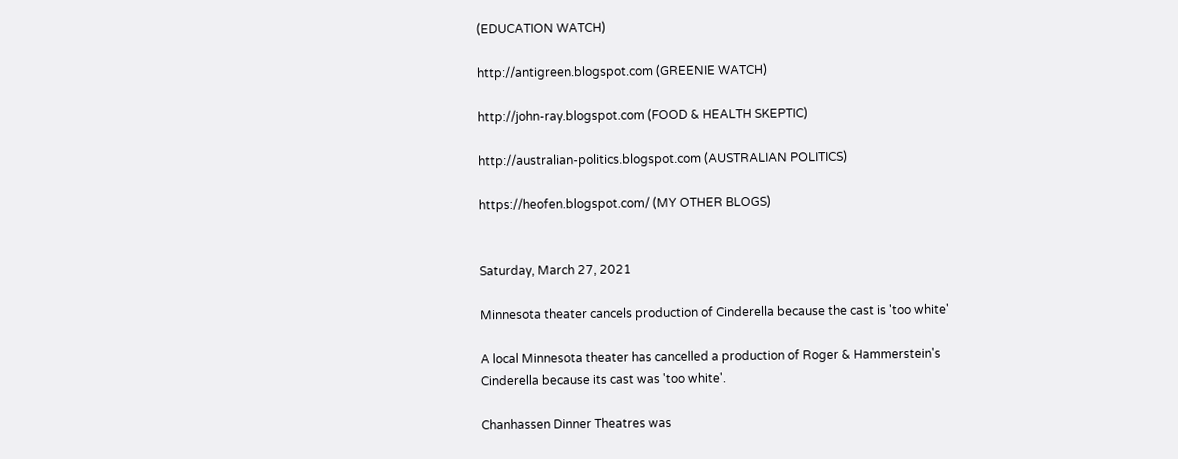(EDUCATION WATCH)

http://antigreen.blogspot.com (GREENIE WATCH)

http://john-ray.blogspot.com (FOOD & HEALTH SKEPTIC)

http://australian-politics.blogspot.com (AUSTRALIAN POLITICS)

https://heofen.blogspot.com/ (MY OTHER BLOGS)


Saturday, March 27, 2021

Minnesota theater cancels production of Cinderella because the cast is 'too white'

A local Minnesota theater has cancelled a production of Roger & Hammerstein's Cinderella because its cast was 'too white'.

Chanhassen Dinner Theatres was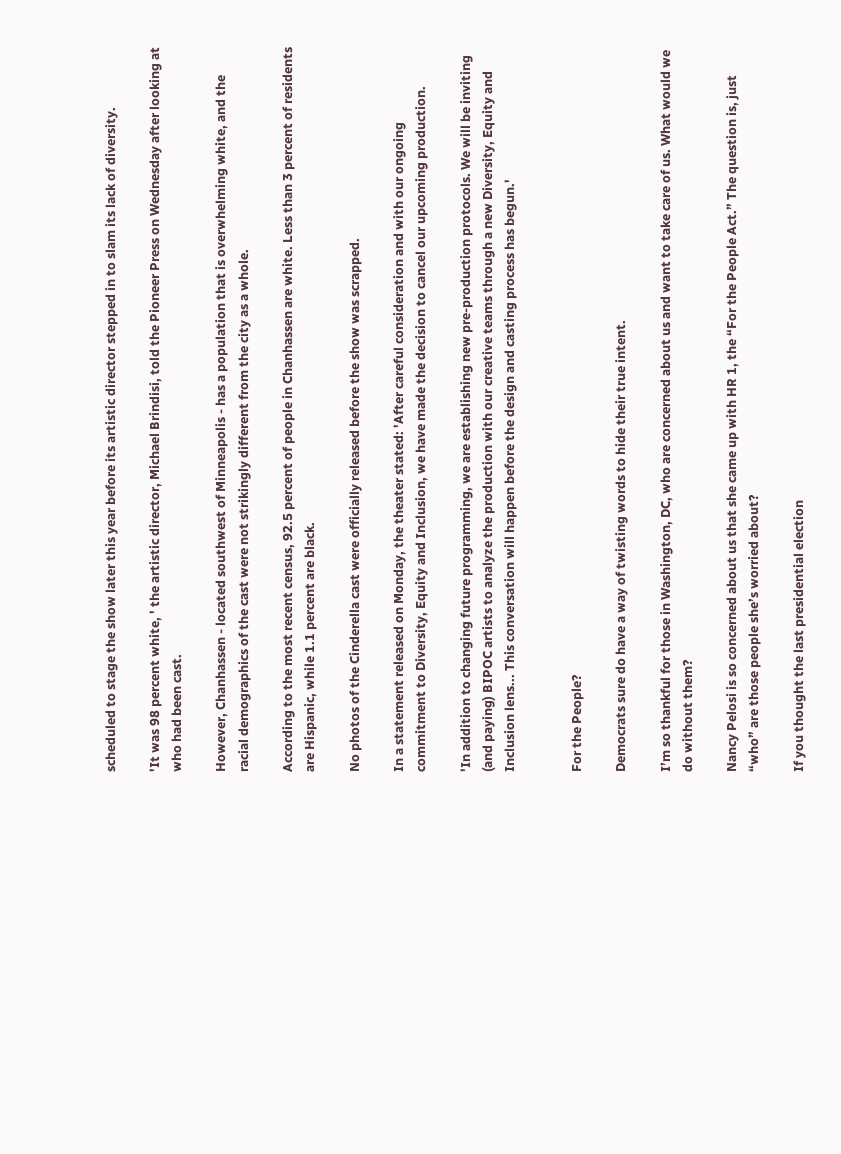scheduled to stage the show later this year before its artistic director stepped in to slam its lack of diversity.

'It was 98 percent white, ' the artistic director, Michael Brindisi, told the Pioneer Press on Wednesday after looking at who had been cast.

However, Chanhassen - located southwest of Minneapolis - has a population that is overwhelming white, and the racial demographics of the cast were not strikingly different from the city as a whole.

According to the most recent census, 92.5 percent of people in Chanhassen are white. Less than 3 percent of residents are Hispanic, while 1.1 percent are black.

No photos of the Cinderella cast were officially released before the show was scrapped.

In a statement released on Monday, the theater stated: 'After careful consideration and with our ongoing commitment to Diversity, Equity and Inclusion, we have made the decision to cancel our upcoming production.

'In addition to changing future programming, we are establishing new pre-production protocols. We will be inviting (and paying) BIPOC artists to analyze the production with our creative teams through a new Diversity, Equity and Inclusion lens... This conversation will happen before the design and casting process has begun.'


For the People?

Democrats sure do have a way of twisting words to hide their true intent.

I’m so thankful for those in Washington, DC, who are concerned about us and want to take care of us. What would we do without them?

Nancy Pelosi is so concerned about us that she came up with HR 1, the “For the People Act.” The question is, just “who” are those people she’s worried about?

If you thought the last presidential election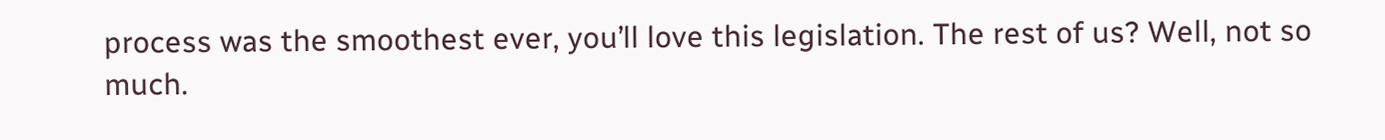process was the smoothest ever, you’ll love this legislation. The rest of us? Well, not so much.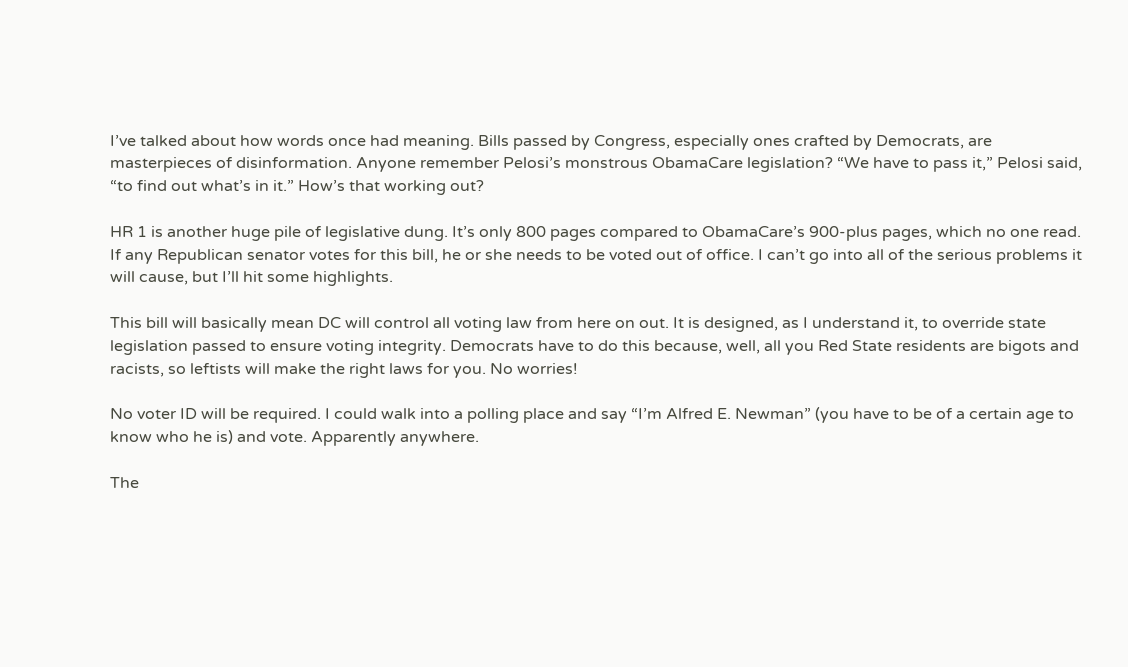I’ve talked about how words once had meaning. Bills passed by Congress, especially ones crafted by Democrats, are masterpieces of disinformation. Anyone remember Pelosi’s monstrous ObamaCare legislation? “We have to pass it,” Pelosi said, “to find out what’s in it.” How’s that working out?

HR 1 is another huge pile of legislative dung. It’s only 800 pages compared to ObamaCare’s 900-plus pages, which no one read. If any Republican senator votes for this bill, he or she needs to be voted out of office. I can’t go into all of the serious problems it will cause, but I’ll hit some highlights.

This bill will basically mean DC will control all voting law from here on out. It is designed, as I understand it, to override state legislation passed to ensure voting integrity. Democrats have to do this because, well, all you Red State residents are bigots and racists, so leftists will make the right laws for you. No worries!

No voter ID will be required. I could walk into a polling place and say “I’m Alfred E. Newman” (you have to be of a certain age to know who he is) and vote. Apparently anywhere.

The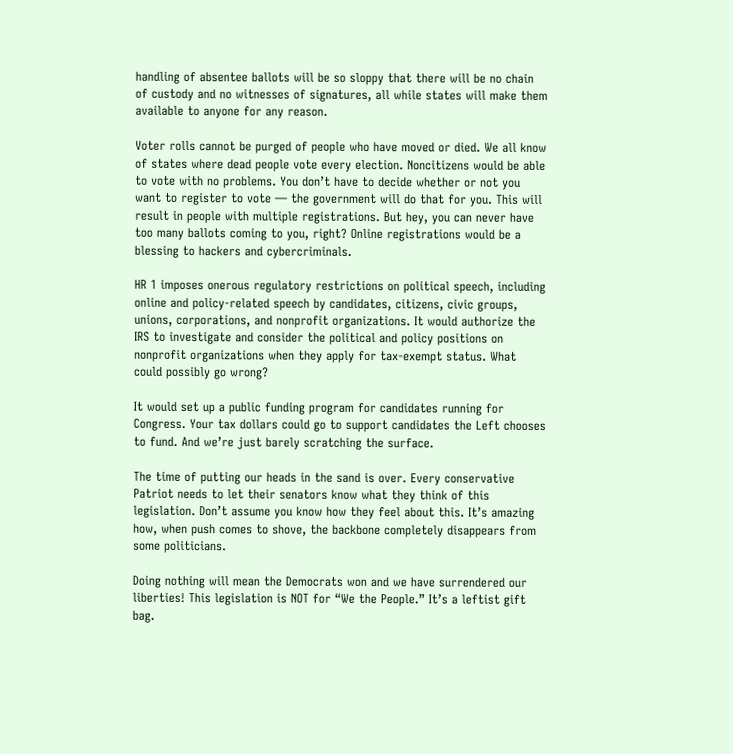handling of absentee ballots will be so sloppy that there will be no chain of custody and no witnesses of signatures, all while states will make them available to anyone for any reason.

Voter rolls cannot be purged of people who have moved or died. We all know of states where dead people vote every election. Noncitizens would be able to vote with no problems. You don’t have to decide whether or not you want to register to vote — the government will do that for you. This will result in people with multiple registrations. But hey, you can never have too many ballots coming to you, right? Online registrations would be a blessing to hackers and cybercriminals.

HR 1 imposes onerous regulatory restrictions on political speech, including online and policy-related speech by candidates, citizens, civic groups, unions, corporations, and nonprofit organizations. It would authorize the IRS to investigate and consider the political and policy positions on nonprofit organizations when they apply for tax-exempt status. What could possibly go wrong?

It would set up a public funding program for candidates running for Congress. Your tax dollars could go to support candidates the Left chooses to fund. And we’re just barely scratching the surface.

The time of putting our heads in the sand is over. Every conservative Patriot needs to let their senators know what they think of this legislation. Don’t assume you know how they feel about this. It’s amazing how, when push comes to shove, the backbone completely disappears from some politicians.

Doing nothing will mean the Democrats won and we have surrendered our liberties! This legislation is NOT for “We the People.” It’s a leftist gift bag.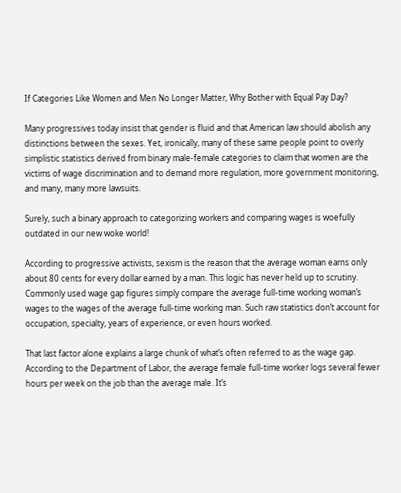If Categories Like Women and Men No Longer Matter, Why Bother with Equal Pay Day?

Many progressives today insist that gender is fluid and that American law should abolish any distinctions between the sexes. Yet, ironically, many of these same people point to overly simplistic statistics derived from binary male-female categories to claim that women are the victims of wage discrimination and to demand more regulation, more government monitoring, and many, many more lawsuits.

Surely, such a binary approach to categorizing workers and comparing wages is woefully outdated in our new woke world!

According to progressive activists, sexism is the reason that the average woman earns only about 80 cents for every dollar earned by a man. This logic has never held up to scrutiny. Commonly used wage gap figures simply compare the average full-time working woman’s wages to the wages of the average full-time working man. Such raw statistics don’t account for occupation, specialty, years of experience, or even hours worked.

That last factor alone explains a large chunk of what’s often referred to as the wage gap. According to the Department of Labor, the average female full-time worker logs several fewer hours per week on the job than the average male. It’s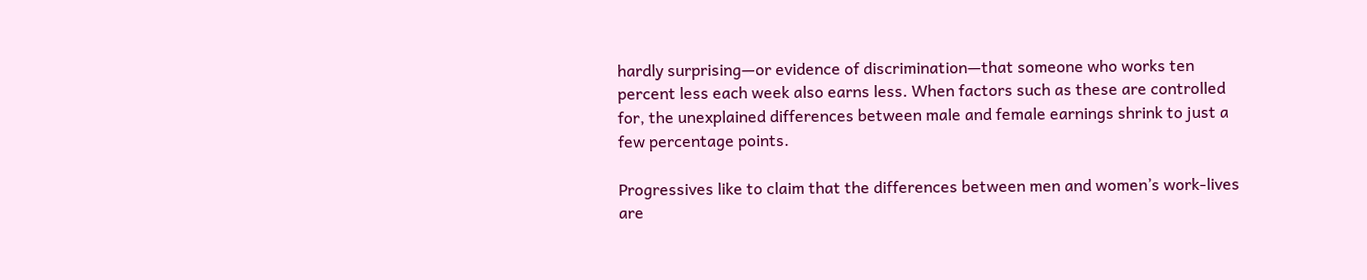hardly surprising—or evidence of discrimination—that someone who works ten percent less each week also earns less. When factors such as these are controlled for, the unexplained differences between male and female earnings shrink to just a few percentage points.

Progressives like to claim that the differences between men and women’s work-lives are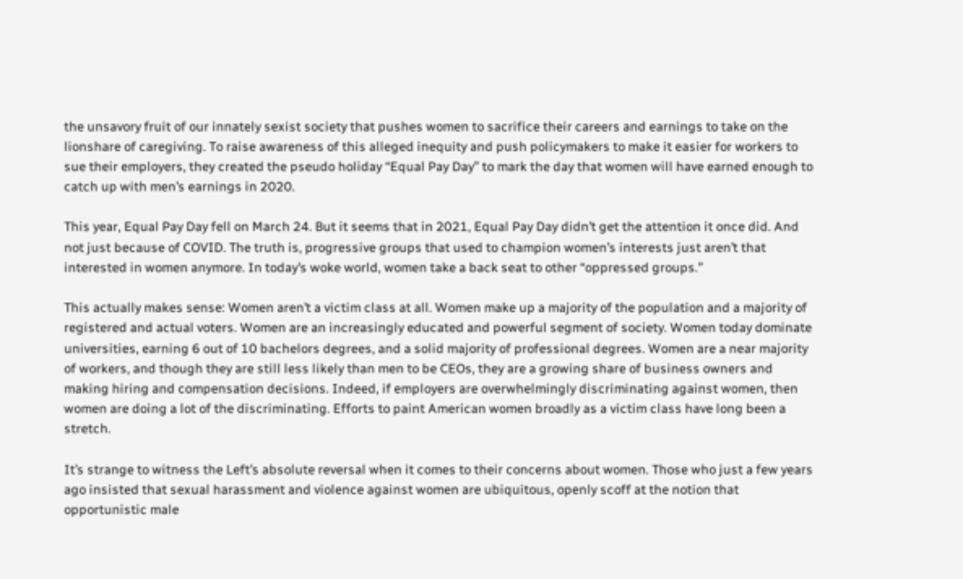the unsavory fruit of our innately sexist society that pushes women to sacrifice their careers and earnings to take on the lionshare of caregiving. To raise awareness of this alleged inequity and push policymakers to make it easier for workers to sue their employers, they created the pseudo holiday “Equal Pay Day” to mark the day that women will have earned enough to catch up with men’s earnings in 2020.

This year, Equal Pay Day fell on March 24. But it seems that in 2021, Equal Pay Day didn’t get the attention it once did. And not just because of COVID. The truth is, progressive groups that used to champion women’s interests just aren’t that interested in women anymore. In today’s woke world, women take a back seat to other “oppressed groups.”

This actually makes sense: Women aren’t a victim class at all. Women make up a majority of the population and a majority of registered and actual voters. Women are an increasingly educated and powerful segment of society. Women today dominate universities, earning 6 out of 10 bachelors degrees, and a solid majority of professional degrees. Women are a near majority of workers, and though they are still less likely than men to be CEOs, they are a growing share of business owners and making hiring and compensation decisions. Indeed, if employers are overwhelmingly discriminating against women, then women are doing a lot of the discriminating. Efforts to paint American women broadly as a victim class have long been a stretch.

It’s strange to witness the Left’s absolute reversal when it comes to their concerns about women. Those who just a few years ago insisted that sexual harassment and violence against women are ubiquitous, openly scoff at the notion that opportunistic male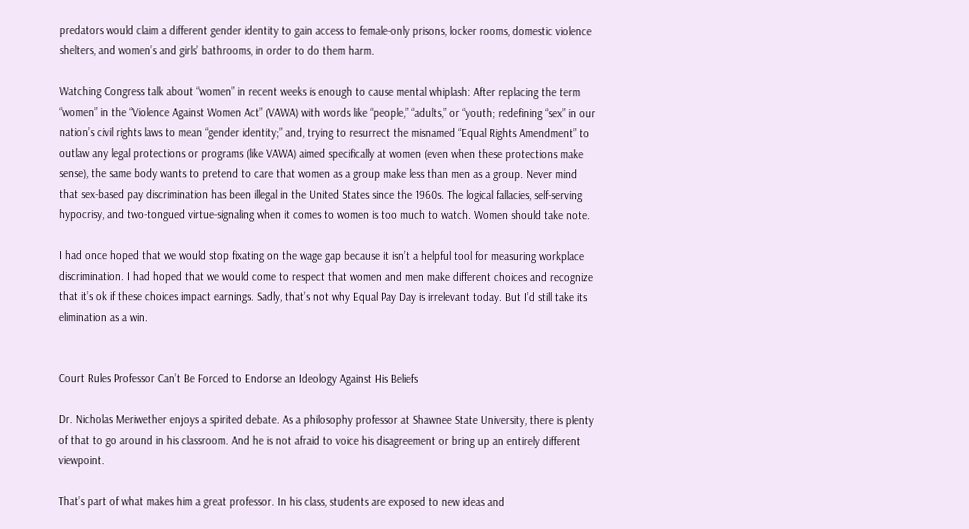predators would claim a different gender identity to gain access to female-only prisons, locker rooms, domestic violence shelters, and women’s and girls’ bathrooms, in order to do them harm.

Watching Congress talk about “women” in recent weeks is enough to cause mental whiplash: After replacing the term “women” in the “Violence Against Women Act” (VAWA) with words like “people,” “adults,” or “youth; redefining “sex” in our nation’s civil rights laws to mean “gender identity;” and, trying to resurrect the misnamed “Equal Rights Amendment” to outlaw any legal protections or programs (like VAWA) aimed specifically at women (even when these protections make sense), the same body wants to pretend to care that women as a group make less than men as a group. Never mind that sex-based pay discrimination has been illegal in the United States since the 1960s. The logical fallacies, self-serving hypocrisy, and two-tongued virtue-signaling when it comes to women is too much to watch. Women should take note.

I had once hoped that we would stop fixating on the wage gap because it isn’t a helpful tool for measuring workplace discrimination. I had hoped that we would come to respect that women and men make different choices and recognize that it’s ok if these choices impact earnings. Sadly, that’s not why Equal Pay Day is irrelevant today. But I’d still take its elimination as a win.


Court Rules Professor Can’t Be Forced to Endorse an Ideology Against His Beliefs

Dr. Nicholas Meriwether enjoys a spirited debate. As a philosophy professor at Shawnee State University, there is plenty of that to go around in his classroom. And he is not afraid to voice his disagreement or bring up an entirely different viewpoint.

That’s part of what makes him a great professor. In his class, students are exposed to new ideas and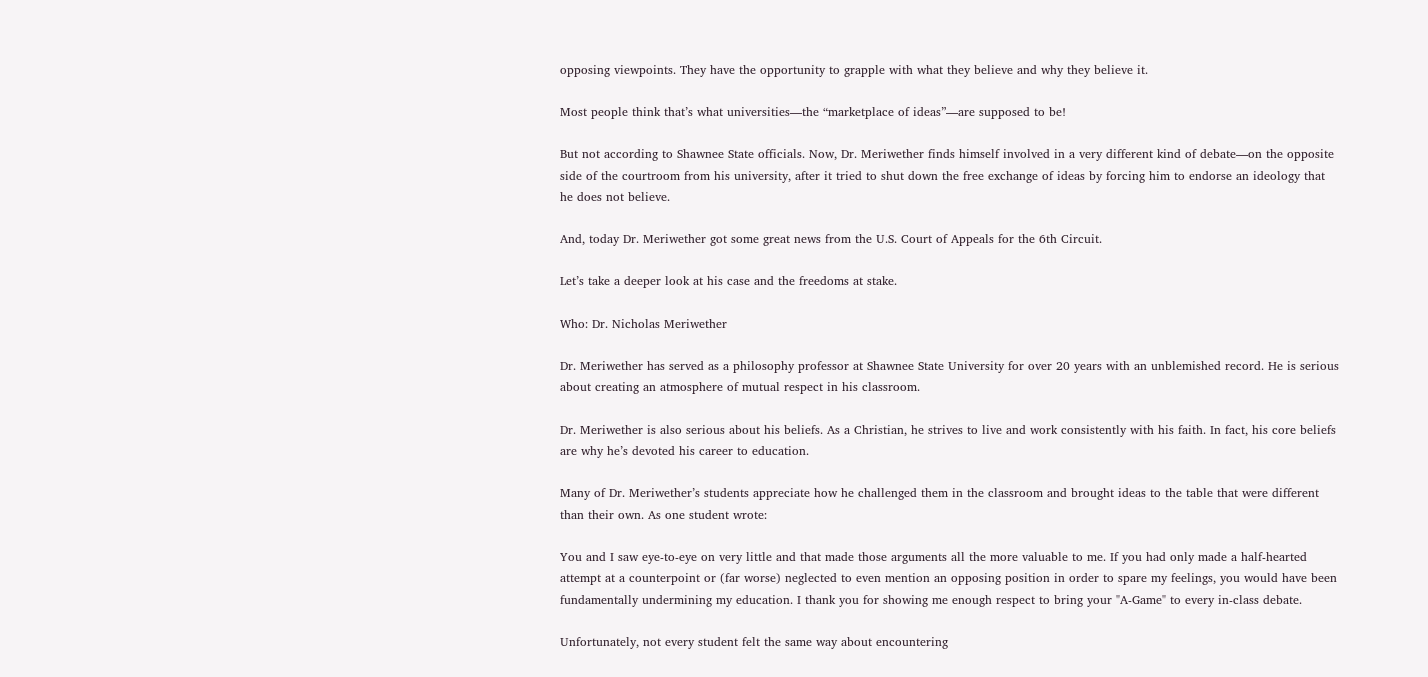opposing viewpoints. They have the opportunity to grapple with what they believe and why they believe it.

Most people think that’s what universities—the “marketplace of ideas”—are supposed to be!

But not according to Shawnee State officials. Now, Dr. Meriwether finds himself involved in a very different kind of debate—on the opposite side of the courtroom from his university, after it tried to shut down the free exchange of ideas by forcing him to endorse an ideology that he does not believe.

And, today Dr. Meriwether got some great news from the U.S. Court of Appeals for the 6th Circuit.

Let’s take a deeper look at his case and the freedoms at stake.

Who: Dr. Nicholas Meriwether

Dr. Meriwether has served as a philosophy professor at Shawnee State University for over 20 years with an unblemished record. He is serious about creating an atmosphere of mutual respect in his classroom.

Dr. Meriwether is also serious about his beliefs. As a Christian, he strives to live and work consistently with his faith. In fact, his core beliefs are why he’s devoted his career to education.

Many of Dr. Meriwether’s students appreciate how he challenged them in the classroom and brought ideas to the table that were different than their own. As one student wrote:

You and I saw eye-to-eye on very little and that made those arguments all the more valuable to me. If you had only made a half-hearted attempt at a counterpoint or (far worse) neglected to even mention an opposing position in order to spare my feelings, you would have been fundamentally undermining my education. I thank you for showing me enough respect to bring your "A-Game" to every in-class debate.

Unfortunately, not every student felt the same way about encountering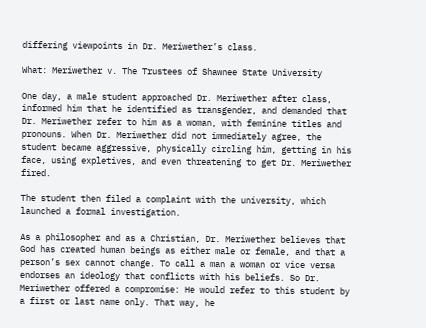differing viewpoints in Dr. Meriwether’s class.

What: Meriwether v. The Trustees of Shawnee State University

One day, a male student approached Dr. Meriwether after class, informed him that he identified as transgender, and demanded that Dr. Meriwether refer to him as a woman, with feminine titles and pronouns. When Dr. Meriwether did not immediately agree, the student became aggressive, physically circling him, getting in his face, using expletives, and even threatening to get Dr. Meriwether fired.

The student then filed a complaint with the university, which launched a formal investigation.

As a philosopher and as a Christian, Dr. Meriwether believes that God has created human beings as either male or female, and that a person’s sex cannot change. To call a man a woman or vice versa endorses an ideology that conflicts with his beliefs. So Dr. Meriwether offered a compromise: He would refer to this student by a first or last name only. That way, he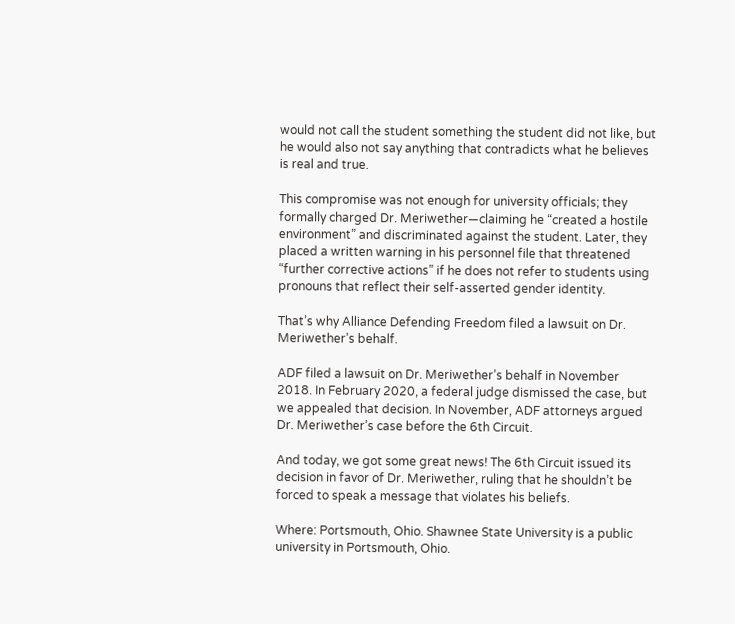would not call the student something the student did not like, but he would also not say anything that contradicts what he believes is real and true.

This compromise was not enough for university officials; they formally charged Dr. Meriwether—claiming he “created a hostile environment” and discriminated against the student. Later, they placed a written warning in his personnel file that threatened “further corrective actions” if he does not refer to students using pronouns that reflect their self-asserted gender identity.

That’s why Alliance Defending Freedom filed a lawsuit on Dr. Meriwether’s behalf.

ADF filed a lawsuit on Dr. Meriwether’s behalf in November 2018. In February 2020, a federal judge dismissed the case, but we appealed that decision. In November, ADF attorneys argued Dr. Meriwether’s case before the 6th Circuit.

And today, we got some great news! The 6th Circuit issued its decision in favor of Dr. Meriwether, ruling that he shouldn’t be forced to speak a message that violates his beliefs.

Where: Portsmouth, Ohio. Shawnee State University is a public university in Portsmouth, Ohio.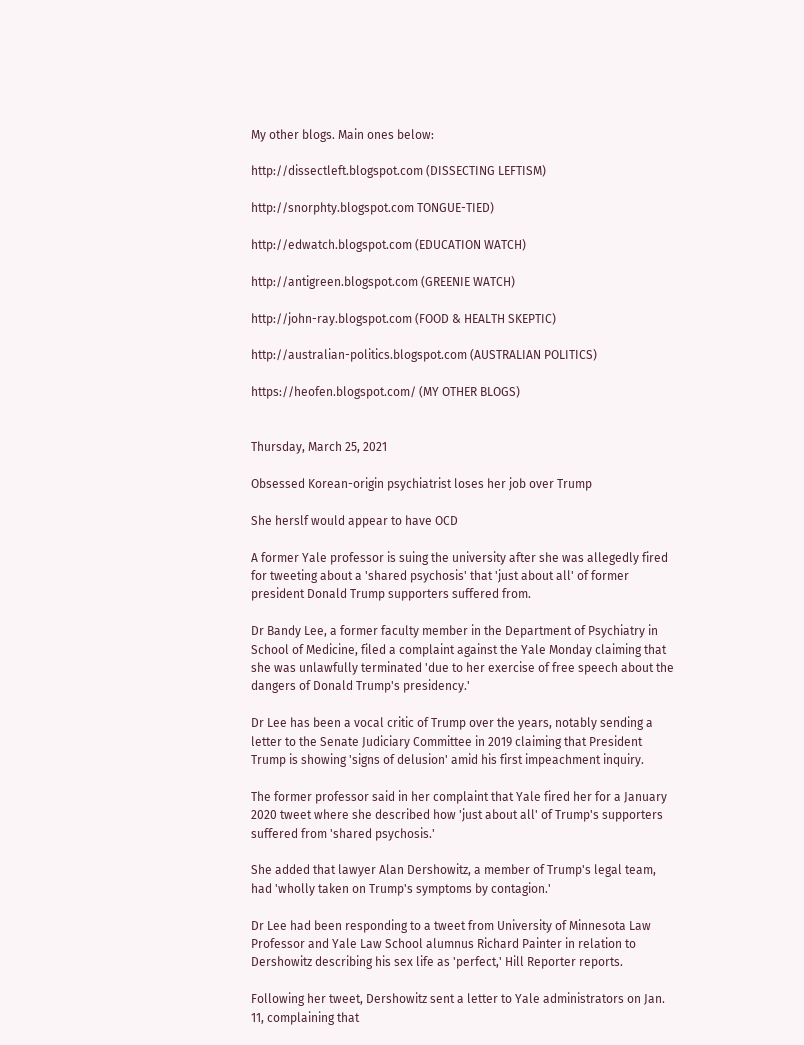My other blogs. Main ones below:

http://dissectleft.blogspot.com (DISSECTING LEFTISM)

http://snorphty.blogspot.com TONGUE-TIED)

http://edwatch.blogspot.com (EDUCATION WATCH)

http://antigreen.blogspot.com (GREENIE WATCH)

http://john-ray.blogspot.com (FOOD & HEALTH SKEPTIC)

http://australian-politics.blogspot.com (AUSTRALIAN POLITICS)

https://heofen.blogspot.com/ (MY OTHER BLOGS)


Thursday, March 25, 2021

Obsessed Korean-origin psychiatrist loses her job over Trump

She herslf would appear to have OCD

A former Yale professor is suing the university after she was allegedly fired for tweeting about a 'shared psychosis' that 'just about all' of former president Donald Trump supporters suffered from.

Dr Bandy Lee, a former faculty member in the Department of Psychiatry in School of Medicine, filed a complaint against the Yale Monday claiming that she was unlawfully terminated 'due to her exercise of free speech about the dangers of Donald Trump's presidency.'

Dr Lee has been a vocal critic of Trump over the years, notably sending a letter to the Senate Judiciary Committee in 2019 claiming that President Trump is showing 'signs of delusion' amid his first impeachment inquiry.

The former professor said in her complaint that Yale fired her for a January 2020 tweet where she described how 'just about all' of Trump's supporters suffered from 'shared psychosis.'

She added that lawyer Alan Dershowitz, a member of Trump's legal team, had 'wholly taken on Trump's symptoms by contagion.'

Dr Lee had been responding to a tweet from University of Minnesota Law Professor and Yale Law School alumnus Richard Painter in relation to Dershowitz describing his sex life as 'perfect,' Hill Reporter reports.

Following her tweet, Dershowitz sent a letter to Yale administrators on Jan. 11, complaining that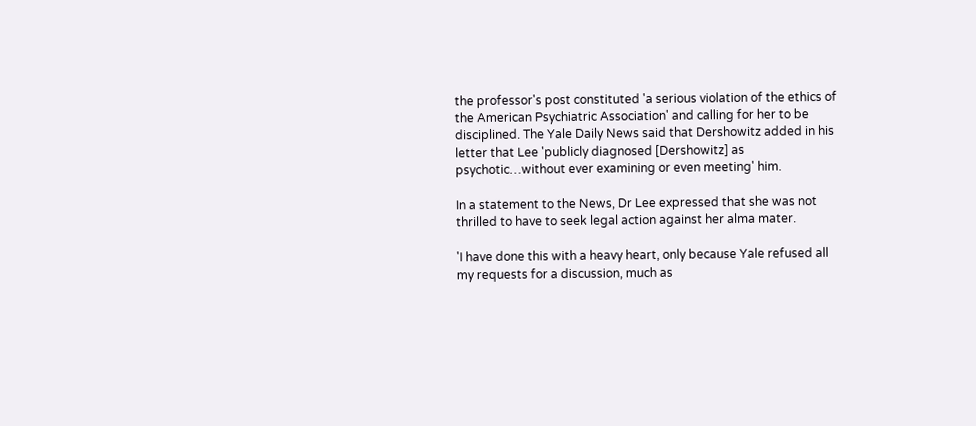the professor's post constituted 'a serious violation of the ethics of the American Psychiatric Association' and calling for her to be disciplined. The Yale Daily News said that Dershowitz added in his letter that Lee 'publicly diagnosed [Dershowitz] as psychotic…without ever examining or even meeting' him.

In a statement to the News, Dr Lee expressed that she was not thrilled to have to seek legal action against her alma mater.

'I have done this with a heavy heart, only because Yale refused all my requests for a discussion, much as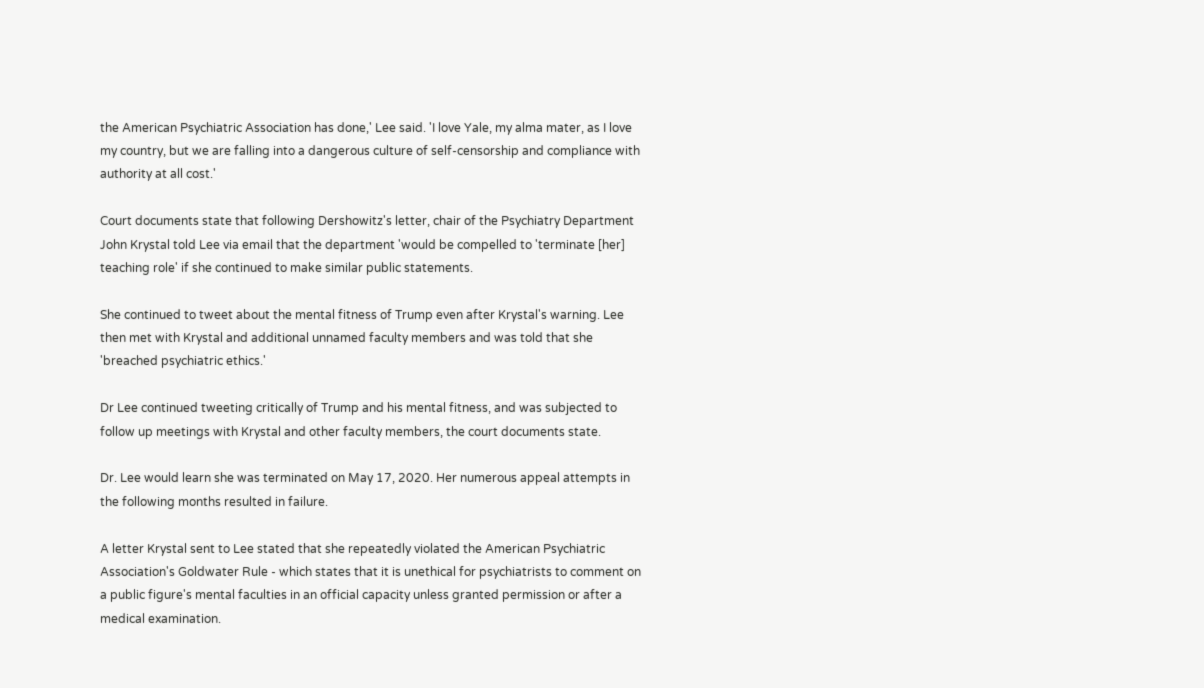the American Psychiatric Association has done,' Lee said. 'I love Yale, my alma mater, as I love my country, but we are falling into a dangerous culture of self-censorship and compliance with authority at all cost.'

Court documents state that following Dershowitz's letter, chair of the Psychiatry Department John Krystal told Lee via email that the department 'would be compelled to 'terminate [her] teaching role' if she continued to make similar public statements.

She continued to tweet about the mental fitness of Trump even after Krystal's warning. Lee then met with Krystal and additional unnamed faculty members and was told that she 'breached psychiatric ethics.'

Dr Lee continued tweeting critically of Trump and his mental fitness, and was subjected to follow up meetings with Krystal and other faculty members, the court documents state.

Dr. Lee would learn she was terminated on May 17, 2020. Her numerous appeal attempts in the following months resulted in failure.

A letter Krystal sent to Lee stated that she repeatedly violated the American Psychiatric Association's Goldwater Rule - which states that it is unethical for psychiatrists to comment on a public figure's mental faculties in an official capacity unless granted permission or after a medical examination.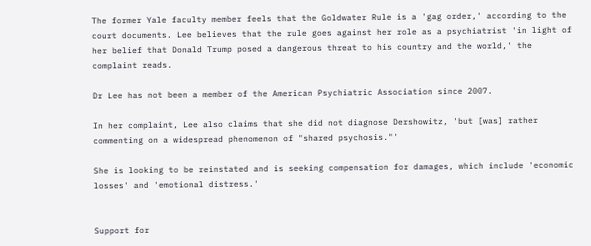The former Yale faculty member feels that the Goldwater Rule is a 'gag order,' according to the court documents. Lee believes that the rule goes against her role as a psychiatrist 'in light of her belief that Donald Trump posed a dangerous threat to his country and the world,' the complaint reads.

Dr Lee has not been a member of the American Psychiatric Association since 2007.

In her complaint, Lee also claims that she did not diagnose Dershowitz, 'but [was] rather commenting on a widespread phenomenon of "shared psychosis."'

She is looking to be reinstated and is seeking compensation for damages, which include 'economic losses' and 'emotional distress.'


Support for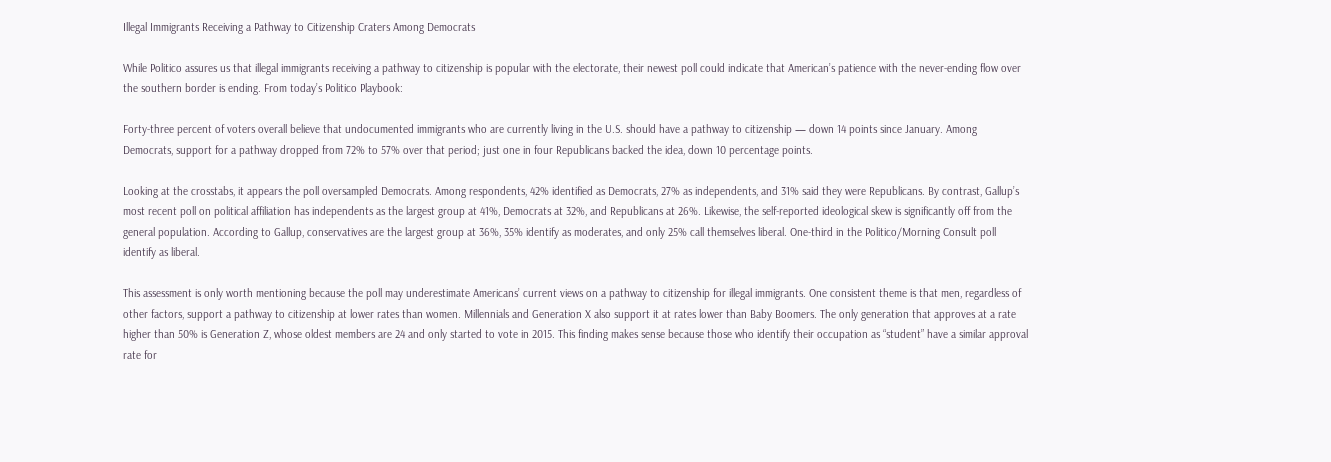Illegal Immigrants Receiving a Pathway to Citizenship Craters Among Democrats

While Politico assures us that illegal immigrants receiving a pathway to citizenship is popular with the electorate, their newest poll could indicate that American’s patience with the never-ending flow over the southern border is ending. From today’s Politico Playbook:

Forty-three percent of voters overall believe that undocumented immigrants who are currently living in the U.S. should have a pathway to citizenship — down 14 points since January. Among Democrats, support for a pathway dropped from 72% to 57% over that period; just one in four Republicans backed the idea, down 10 percentage points.

Looking at the crosstabs, it appears the poll oversampled Democrats. Among respondents, 42% identified as Democrats, 27% as independents, and 31% said they were Republicans. By contrast, Gallup’s most recent poll on political affiliation has independents as the largest group at 41%, Democrats at 32%, and Republicans at 26%. Likewise, the self-reported ideological skew is significantly off from the general population. According to Gallup, conservatives are the largest group at 36%, 35% identify as moderates, and only 25% call themselves liberal. One-third in the Politico/Morning Consult poll identify as liberal.

This assessment is only worth mentioning because the poll may underestimate Americans’ current views on a pathway to citizenship for illegal immigrants. One consistent theme is that men, regardless of other factors, support a pathway to citizenship at lower rates than women. Millennials and Generation X also support it at rates lower than Baby Boomers. The only generation that approves at a rate higher than 50% is Generation Z, whose oldest members are 24 and only started to vote in 2015. This finding makes sense because those who identify their occupation as “student” have a similar approval rate for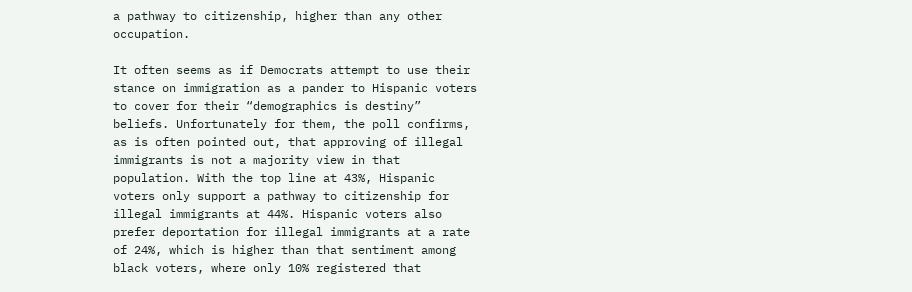a pathway to citizenship, higher than any other occupation.

It often seems as if Democrats attempt to use their stance on immigration as a pander to Hispanic voters to cover for their “demographics is destiny” beliefs. Unfortunately for them, the poll confirms, as is often pointed out, that approving of illegal immigrants is not a majority view in that population. With the top line at 43%, Hispanic voters only support a pathway to citizenship for illegal immigrants at 44%. Hispanic voters also prefer deportation for illegal immigrants at a rate of 24%, which is higher than that sentiment among black voters, where only 10% registered that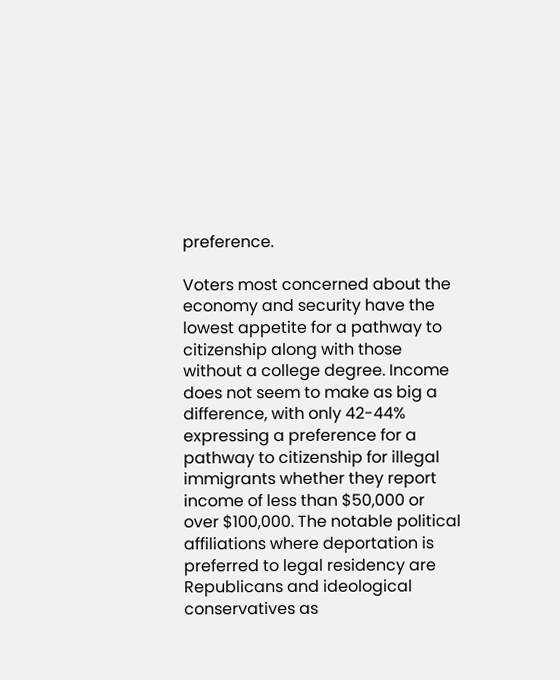preference.

Voters most concerned about the economy and security have the lowest appetite for a pathway to citizenship along with those without a college degree. Income does not seem to make as big a difference, with only 42-44% expressing a preference for a pathway to citizenship for illegal immigrants whether they report income of less than $50,000 or over $100,000. The notable political affiliations where deportation is preferred to legal residency are Republicans and ideological conservatives as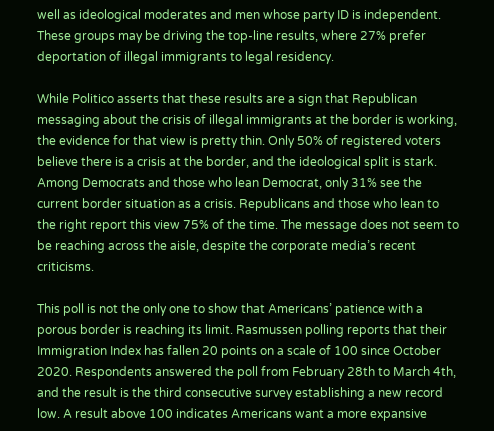well as ideological moderates and men whose party ID is independent. These groups may be driving the top-line results, where 27% prefer deportation of illegal immigrants to legal residency.

While Politico asserts that these results are a sign that Republican messaging about the crisis of illegal immigrants at the border is working, the evidence for that view is pretty thin. Only 50% of registered voters believe there is a crisis at the border, and the ideological split is stark. Among Democrats and those who lean Democrat, only 31% see the current border situation as a crisis. Republicans and those who lean to the right report this view 75% of the time. The message does not seem to be reaching across the aisle, despite the corporate media’s recent criticisms.

This poll is not the only one to show that Americans’ patience with a porous border is reaching its limit. Rasmussen polling reports that their Immigration Index has fallen 20 points on a scale of 100 since October 2020. Respondents answered the poll from February 28th to March 4th, and the result is the third consecutive survey establishing a new record low. A result above 100 indicates Americans want a more expansive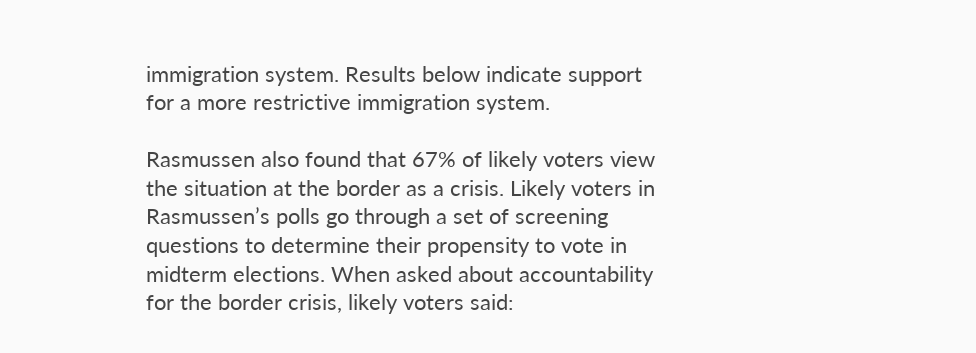immigration system. Results below indicate support for a more restrictive immigration system.

Rasmussen also found that 67% of likely voters view the situation at the border as a crisis. Likely voters in Rasmussen’s polls go through a set of screening questions to determine their propensity to vote in midterm elections. When asked about accountability for the border crisis, likely voters said: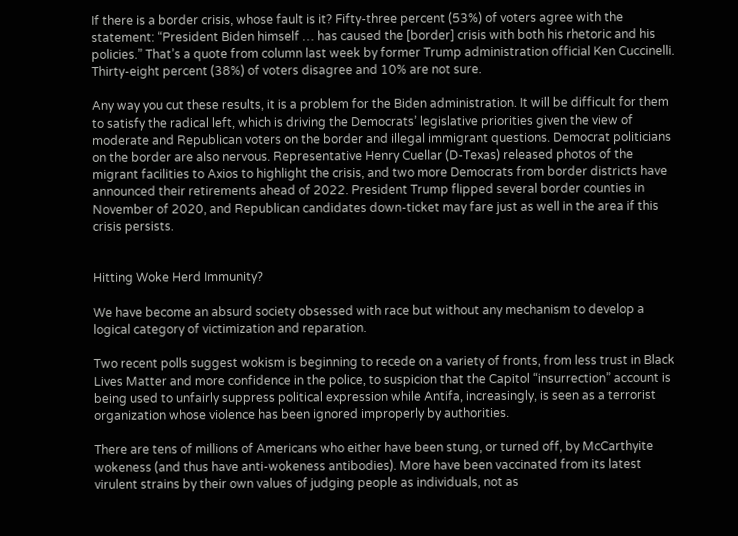If there is a border crisis, whose fault is it? Fifty-three percent (53%) of voters agree with the statement: “President Biden himself … has caused the [border] crisis with both his rhetoric and his policies.” That’s a quote from column last week by former Trump administration official Ken Cuccinelli. Thirty-eight percent (38%) of voters disagree and 10% are not sure.

Any way you cut these results, it is a problem for the Biden administration. It will be difficult for them to satisfy the radical left, which is driving the Democrats’ legislative priorities given the view of moderate and Republican voters on the border and illegal immigrant questions. Democrat politicians on the border are also nervous. Representative Henry Cuellar (D-Texas) released photos of the migrant facilities to Axios to highlight the crisis, and two more Democrats from border districts have announced their retirements ahead of 2022. President Trump flipped several border counties in November of 2020, and Republican candidates down-ticket may fare just as well in the area if this crisis persists.


Hitting Woke Herd Immunity?

We have become an absurd society obsessed with race but without any mechanism to develop a logical category of victimization and reparation.

Two recent polls suggest wokism is beginning to recede on a variety of fronts, from less trust in Black Lives Matter and more confidence in the police, to suspicion that the Capitol “insurrection” account is being used to unfairly suppress political expression while Antifa, increasingly, is seen as a terrorist organization whose violence has been ignored improperly by authorities.

There are tens of millions of Americans who either have been stung, or turned off, by McCarthyite wokeness (and thus have anti-wokeness antibodies). More have been vaccinated from its latest virulent strains by their own values of judging people as individuals, not as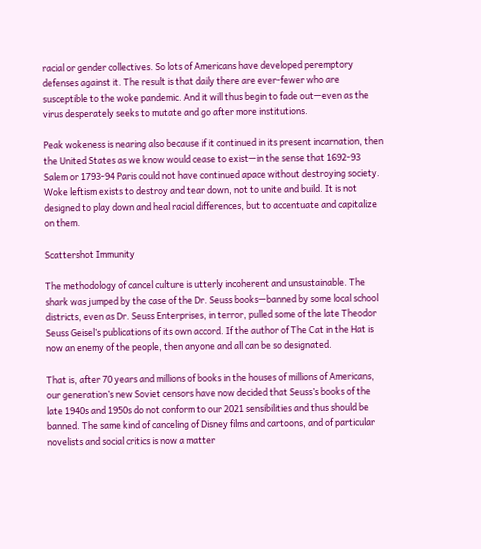racial or gender collectives. So lots of Americans have developed peremptory defenses against it. The result is that daily there are ever-fewer who are susceptible to the woke pandemic. And it will thus begin to fade out—even as the virus desperately seeks to mutate and go after more institutions.

Peak wokeness is nearing also because if it continued in its present incarnation, then the United States as we know would cease to exist—in the sense that 1692-93 Salem or 1793-94 Paris could not have continued apace without destroying society. Woke leftism exists to destroy and tear down, not to unite and build. It is not designed to play down and heal racial differences, but to accentuate and capitalize on them.

Scattershot Immunity

The methodology of cancel culture is utterly incoherent and unsustainable. The shark was jumped by the case of the Dr. Seuss books—banned by some local school districts, even as Dr. Seuss Enterprises, in terror, pulled some of the late Theodor Seuss Geisel’s publications of its own accord. If the author of The Cat in the Hat is now an enemy of the people, then anyone and all can be so designated.

That is, after 70 years and millions of books in the houses of millions of Americans, our generation’s new Soviet censors have now decided that Seuss’s books of the late 1940s and 1950s do not conform to our 2021 sensibilities and thus should be banned. The same kind of canceling of Disney films and cartoons, and of particular novelists and social critics is now a matter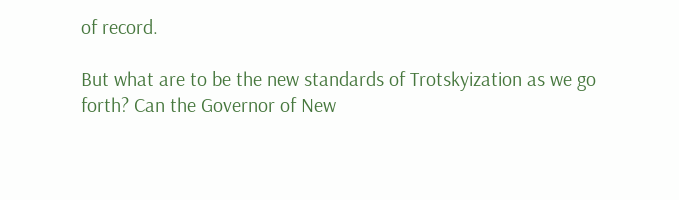of record.

But what are to be the new standards of Trotskyization as we go forth? Can the Governor of New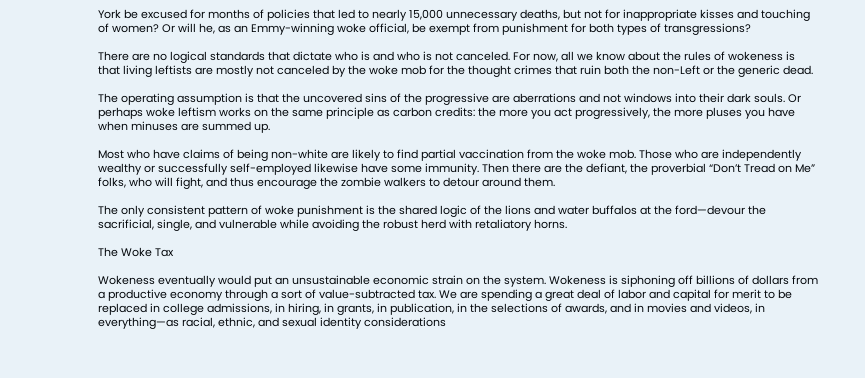York be excused for months of policies that led to nearly 15,000 unnecessary deaths, but not for inappropriate kisses and touching of women? Or will he, as an Emmy-winning woke official, be exempt from punishment for both types of transgressions?

There are no logical standards that dictate who is and who is not canceled. For now, all we know about the rules of wokeness is that living leftists are mostly not canceled by the woke mob for the thought crimes that ruin both the non-Left or the generic dead.

The operating assumption is that the uncovered sins of the progressive are aberrations and not windows into their dark souls. Or perhaps woke leftism works on the same principle as carbon credits: the more you act progressively, the more pluses you have when minuses are summed up.

Most who have claims of being non-white are likely to find partial vaccination from the woke mob. Those who are independently wealthy or successfully self-employed likewise have some immunity. Then there are the defiant, the proverbial “Don’t Tread on Me” folks, who will fight, and thus encourage the zombie walkers to detour around them.

The only consistent pattern of woke punishment is the shared logic of the lions and water buffalos at the ford—devour the sacrificial, single, and vulnerable while avoiding the robust herd with retaliatory horns.

The Woke Tax

Wokeness eventually would put an unsustainable economic strain on the system. Wokeness is siphoning off billions of dollars from a productive economy through a sort of value-subtracted tax. We are spending a great deal of labor and capital for merit to be replaced in college admissions, in hiring, in grants, in publication, in the selections of awards, and in movies and videos, in everything—as racial, ethnic, and sexual identity considerations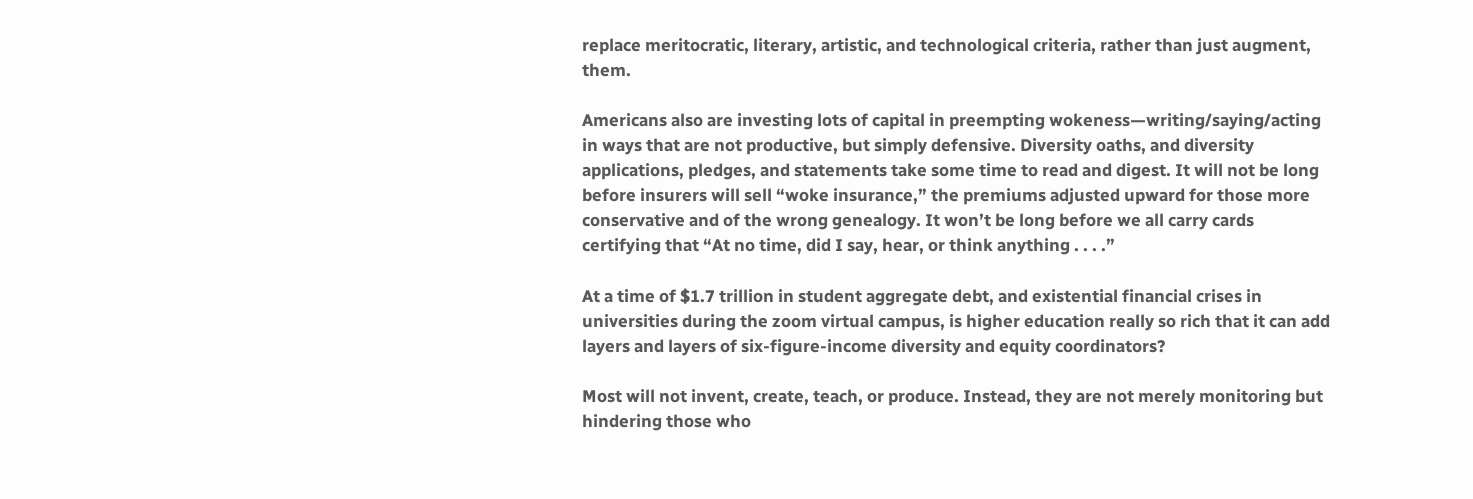replace meritocratic, literary, artistic, and technological criteria, rather than just augment, them.

Americans also are investing lots of capital in preempting wokeness—writing/saying/acting in ways that are not productive, but simply defensive. Diversity oaths, and diversity applications, pledges, and statements take some time to read and digest. It will not be long before insurers will sell “woke insurance,” the premiums adjusted upward for those more conservative and of the wrong genealogy. It won’t be long before we all carry cards certifying that “At no time, did I say, hear, or think anything . . . .”

At a time of $1.7 trillion in student aggregate debt, and existential financial crises in universities during the zoom virtual campus, is higher education really so rich that it can add layers and layers of six-figure-income diversity and equity coordinators?

Most will not invent, create, teach, or produce. Instead, they are not merely monitoring but hindering those who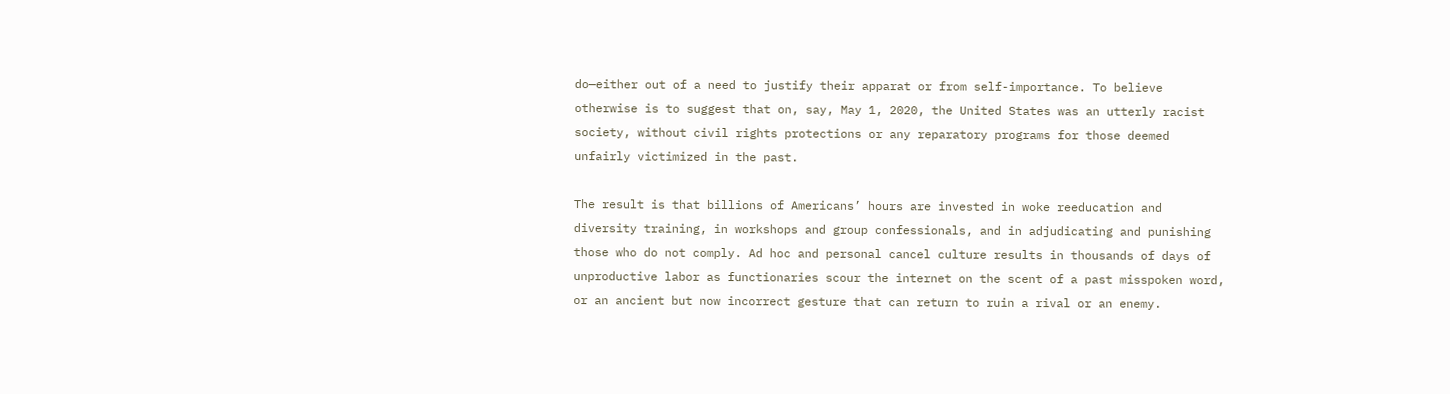do—either out of a need to justify their apparat or from self-importance. To believe otherwise is to suggest that on, say, May 1, 2020, the United States was an utterly racist society, without civil rights protections or any reparatory programs for those deemed unfairly victimized in the past.

The result is that billions of Americans’ hours are invested in woke reeducation and diversity training, in workshops and group confessionals, and in adjudicating and punishing those who do not comply. Ad hoc and personal cancel culture results in thousands of days of unproductive labor as functionaries scour the internet on the scent of a past misspoken word, or an ancient but now incorrect gesture that can return to ruin a rival or an enemy.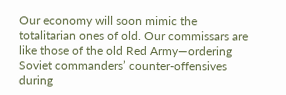Our economy will soon mimic the totalitarian ones of old. Our commissars are like those of the old Red Army—ordering Soviet commanders’ counter-offensives during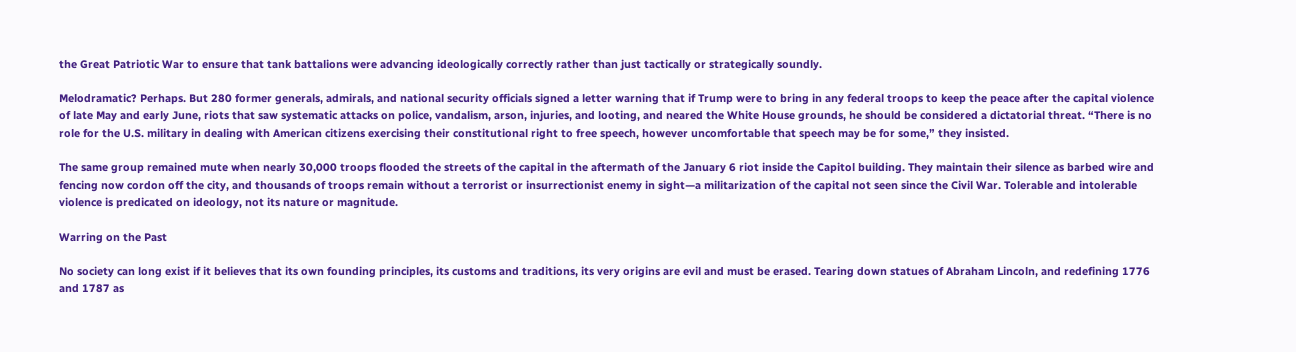the Great Patriotic War to ensure that tank battalions were advancing ideologically correctly rather than just tactically or strategically soundly.

Melodramatic? Perhaps. But 280 former generals, admirals, and national security officials signed a letter warning that if Trump were to bring in any federal troops to keep the peace after the capital violence of late May and early June, riots that saw systematic attacks on police, vandalism, arson, injuries, and looting, and neared the White House grounds, he should be considered a dictatorial threat. “There is no role for the U.S. military in dealing with American citizens exercising their constitutional right to free speech, however uncomfortable that speech may be for some,” they insisted.

The same group remained mute when nearly 30,000 troops flooded the streets of the capital in the aftermath of the January 6 riot inside the Capitol building. They maintain their silence as barbed wire and fencing now cordon off the city, and thousands of troops remain without a terrorist or insurrectionist enemy in sight—a militarization of the capital not seen since the Civil War. Tolerable and intolerable violence is predicated on ideology, not its nature or magnitude.

Warring on the Past

No society can long exist if it believes that its own founding principles, its customs and traditions, its very origins are evil and must be erased. Tearing down statues of Abraham Lincoln, and redefining 1776 and 1787 as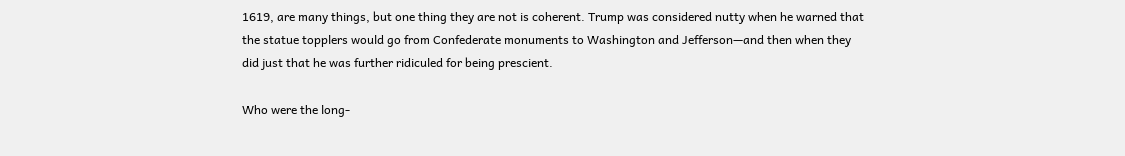1619, are many things, but one thing they are not is coherent. Trump was considered nutty when he warned that the statue topplers would go from Confederate monuments to Washington and Jefferson—and then when they did just that he was further ridiculed for being prescient.

Who were the long-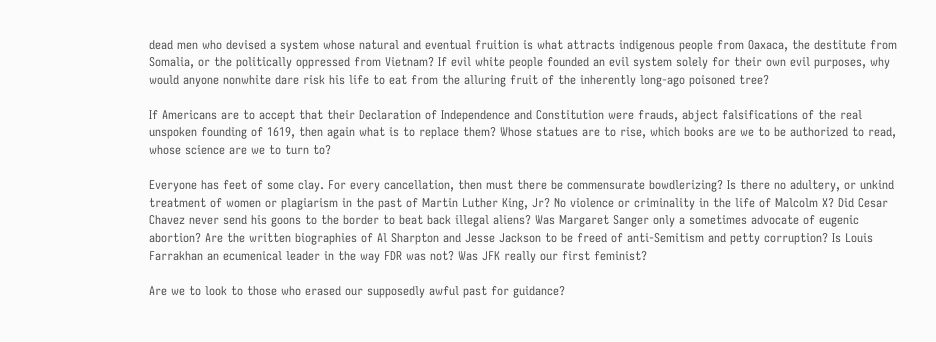dead men who devised a system whose natural and eventual fruition is what attracts indigenous people from Oaxaca, the destitute from Somalia, or the politically oppressed from Vietnam? If evil white people founded an evil system solely for their own evil purposes, why would anyone nonwhite dare risk his life to eat from the alluring fruit of the inherently long-ago poisoned tree?

If Americans are to accept that their Declaration of Independence and Constitution were frauds, abject falsifications of the real unspoken founding of 1619, then again what is to replace them? Whose statues are to rise, which books are we to be authorized to read, whose science are we to turn to?

Everyone has feet of some clay. For every cancellation, then must there be commensurate bowdlerizing? Is there no adultery, or unkind treatment of women or plagiarism in the past of Martin Luther King, Jr? No violence or criminality in the life of Malcolm X? Did Cesar Chavez never send his goons to the border to beat back illegal aliens? Was Margaret Sanger only a sometimes advocate of eugenic abortion? Are the written biographies of Al Sharpton and Jesse Jackson to be freed of anti-Semitism and petty corruption? Is Louis Farrakhan an ecumenical leader in the way FDR was not? Was JFK really our first feminist?

Are we to look to those who erased our supposedly awful past for guidance?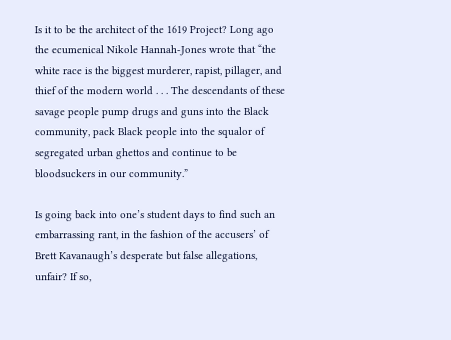Is it to be the architect of the 1619 Project? Long ago the ecumenical Nikole Hannah-Jones wrote that “the white race is the biggest murderer, rapist, pillager, and thief of the modern world . . . The descendants of these savage people pump drugs and guns into the Black community, pack Black people into the squalor of segregated urban ghettos and continue to be bloodsuckers in our community.”

Is going back into one’s student days to find such an embarrassing rant, in the fashion of the accusers’ of Brett Kavanaugh’s desperate but false allegations, unfair? If so,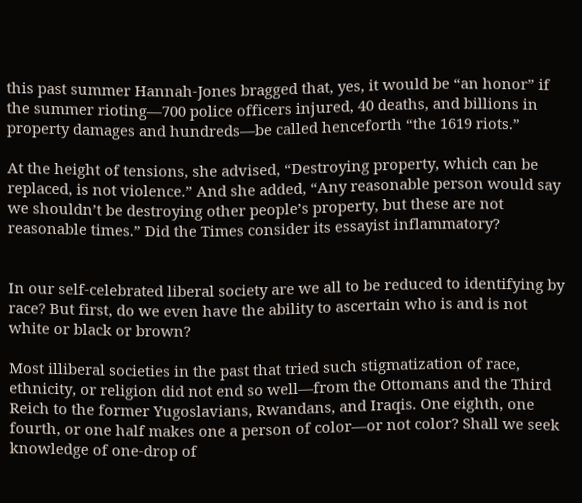this past summer Hannah-Jones bragged that, yes, it would be “an honor” if the summer rioting—700 police officers injured, 40 deaths, and billions in property damages and hundreds—be called henceforth “the 1619 riots.”

At the height of tensions, she advised, “Destroying property, which can be replaced, is not violence.” And she added, “Any reasonable person would say we shouldn’t be destroying other people’s property, but these are not reasonable times.” Did the Times consider its essayist inflammatory?


In our self-celebrated liberal society are we all to be reduced to identifying by race? But first, do we even have the ability to ascertain who is and is not white or black or brown?

Most illiberal societies in the past that tried such stigmatization of race, ethnicity, or religion did not end so well—from the Ottomans and the Third Reich to the former Yugoslavians, Rwandans, and Iraqis. One eighth, one fourth, or one half makes one a person of color—or not color? Shall we seek knowledge of one-drop of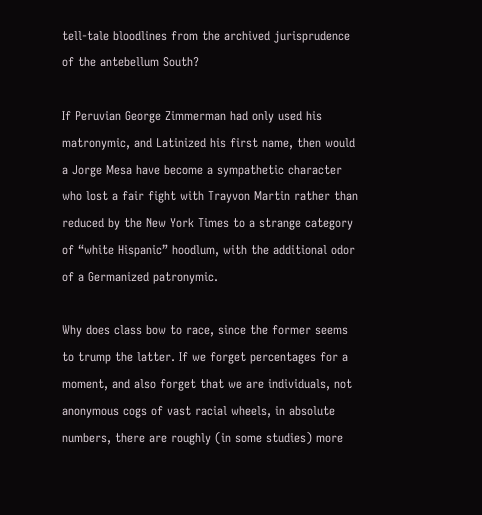tell-tale bloodlines from the archived jurisprudence of the antebellum South?

If Peruvian George Zimmerman had only used his matronymic, and Latinized his first name, then would a Jorge Mesa have become a sympathetic character who lost a fair fight with Trayvon Martin rather than reduced by the New York Times to a strange category of “white Hispanic” hoodlum, with the additional odor of a Germanized patronymic.

Why does class bow to race, since the former seems to trump the latter. If we forget percentages for a moment, and also forget that we are individuals, not anonymous cogs of vast racial wheels, in absolute numbers, there are roughly (in some studies) more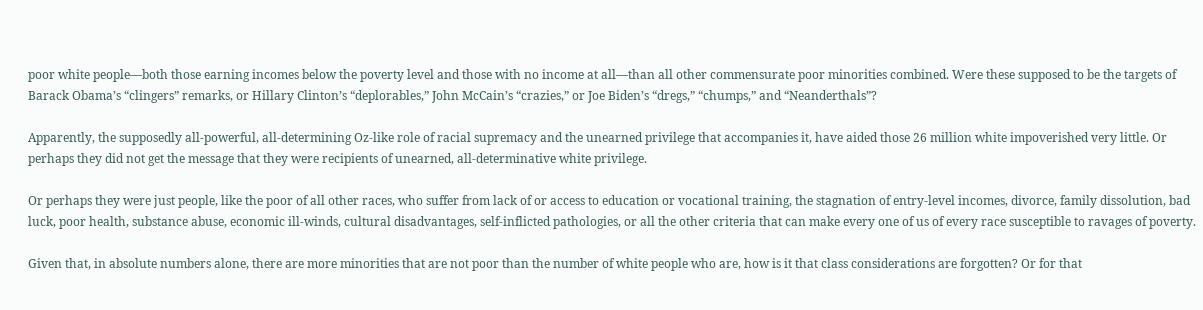poor white people—both those earning incomes below the poverty level and those with no income at all—than all other commensurate poor minorities combined. Were these supposed to be the targets of Barack Obama’s “clingers” remarks, or Hillary Clinton’s “deplorables,” John McCain’s “crazies,” or Joe Biden’s “dregs,” “chumps,” and “Neanderthals”?

Apparently, the supposedly all-powerful, all-determining Oz-like role of racial supremacy and the unearned privilege that accompanies it, have aided those 26 million white impoverished very little. Or perhaps they did not get the message that they were recipients of unearned, all-determinative white privilege.

Or perhaps they were just people, like the poor of all other races, who suffer from lack of or access to education or vocational training, the stagnation of entry-level incomes, divorce, family dissolution, bad luck, poor health, substance abuse, economic ill-winds, cultural disadvantages, self-inflicted pathologies, or all the other criteria that can make every one of us of every race susceptible to ravages of poverty.

Given that, in absolute numbers alone, there are more minorities that are not poor than the number of white people who are, how is it that class considerations are forgotten? Or for that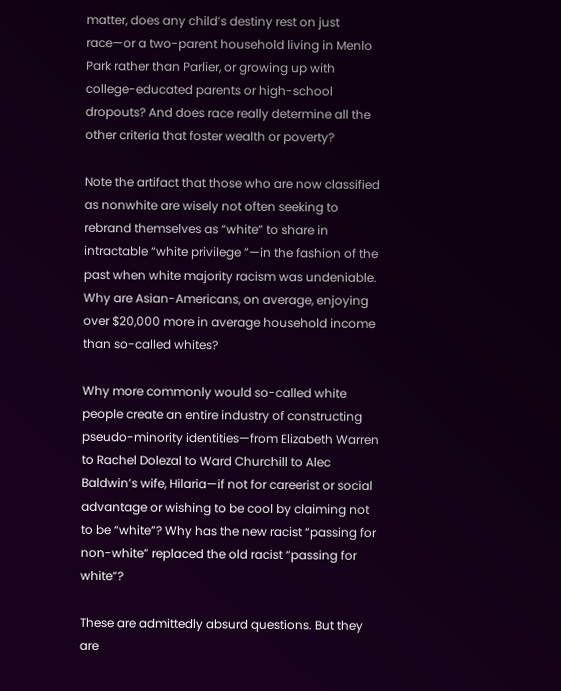matter, does any child’s destiny rest on just race—or a two-parent household living in Menlo Park rather than Parlier, or growing up with college-educated parents or high-school dropouts? And does race really determine all the other criteria that foster wealth or poverty?

Note the artifact that those who are now classified as nonwhite are wisely not often seeking to rebrand themselves as “white” to share in intractable “white privilege ”—in the fashion of the past when white majority racism was undeniable. Why are Asian-Americans, on average, enjoying over $20,000 more in average household income than so-called whites?

Why more commonly would so-called white people create an entire industry of constructing pseudo-minority identities—from Elizabeth Warren to Rachel Dolezal to Ward Churchill to Alec Baldwin’s wife, Hilaria—if not for careerist or social advantage or wishing to be cool by claiming not to be “white”? Why has the new racist “passing for non-white” replaced the old racist “passing for white”?

These are admittedly absurd questions. But they are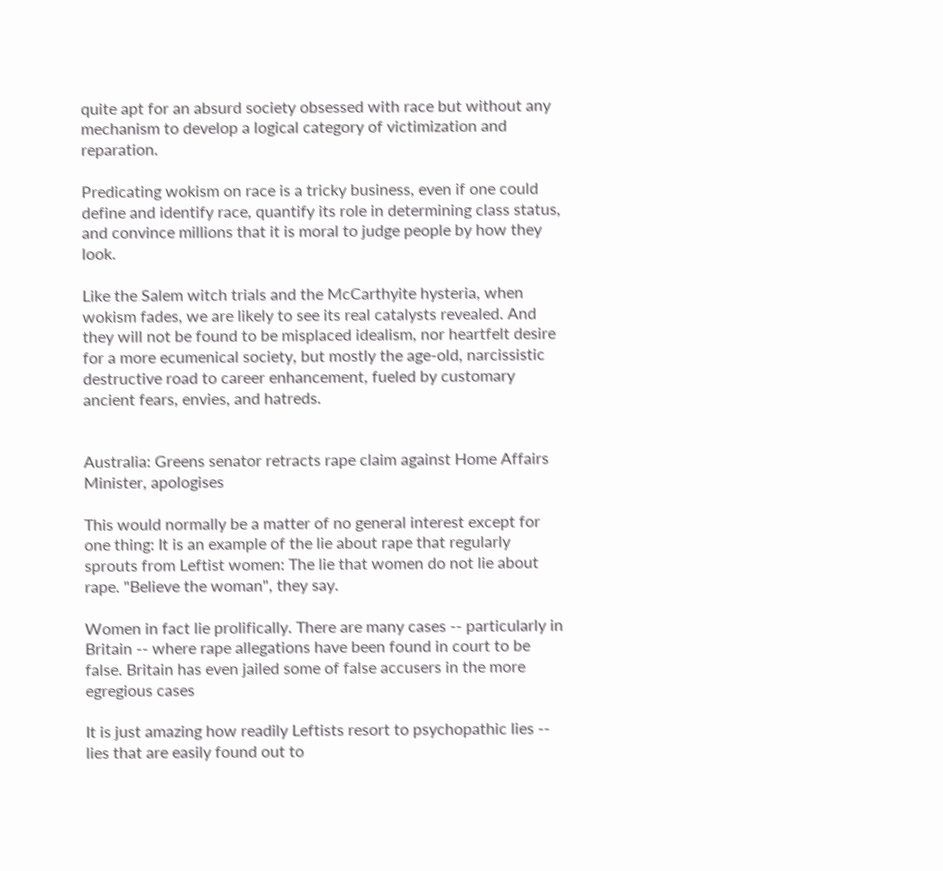quite apt for an absurd society obsessed with race but without any mechanism to develop a logical category of victimization and reparation.

Predicating wokism on race is a tricky business, even if one could define and identify race, quantify its role in determining class status, and convince millions that it is moral to judge people by how they look.

Like the Salem witch trials and the McCarthyite hysteria, when wokism fades, we are likely to see its real catalysts revealed. And they will not be found to be misplaced idealism, nor heartfelt desire for a more ecumenical society, but mostly the age-old, narcissistic destructive road to career enhancement, fueled by customary ancient fears, envies, and hatreds.


Australia: Greens senator retracts rape claim against Home Affairs Minister, apologises

This would normally be a matter of no general interest except for one thing: It is an example of the lie about rape that regularly sprouts from Leftist women: The lie that women do not lie about rape. "Believe the woman", they say.

Women in fact lie prolifically. There are many cases -- particularly in Britain -- where rape allegations have been found in court to be false. Britain has even jailed some of false accusers in the more egregious cases

It is just amazing how readily Leftists resort to psychopathic lies -- lies that are easily found out to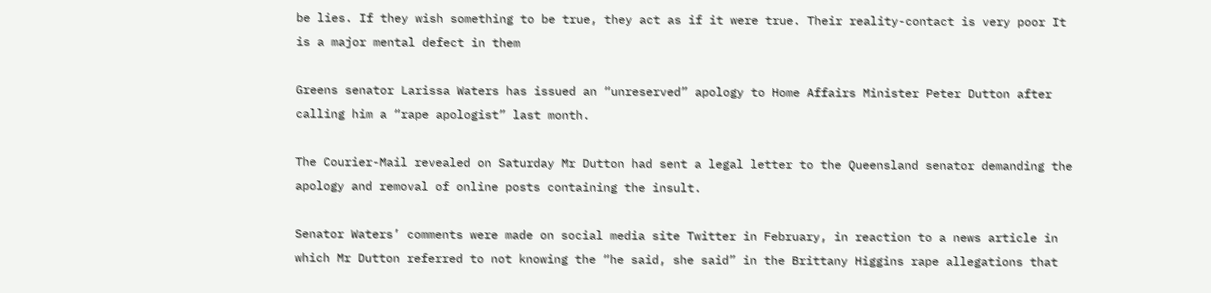be lies. If they wish something to be true, they act as if it were true. Their reality-contact is very poor It is a major mental defect in them

Greens senator Larissa Waters has issued an “unreserved” apology to Home Affairs Minister Peter Dutton after calling him a “rape apologist” last month.

The Courier-Mail revealed on Saturday Mr Dutton had sent a legal letter to the Queensland senator demanding the apology and removal of online posts containing the insult.

Senator Waters’ comments were made on social media site Twitter in February, in reaction to a news article in which Mr Dutton referred to not knowing the “he said, she said” in the Brittany Higgins rape allegations that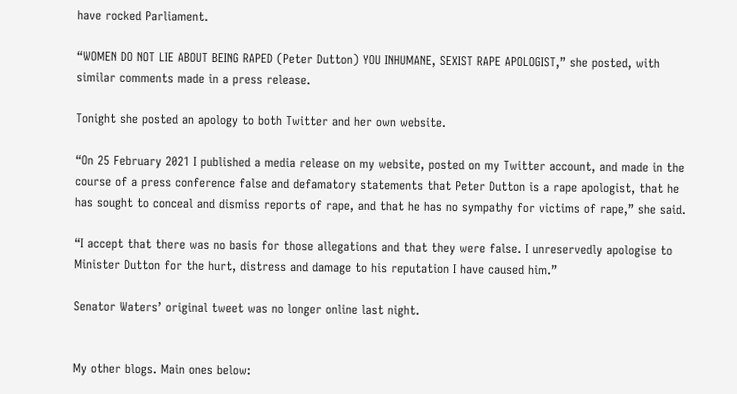have rocked Parliament.

“WOMEN DO NOT LIE ABOUT BEING RAPED (Peter Dutton) YOU INHUMANE, SEXIST RAPE APOLOGIST,” she posted, with similar comments made in a press release.

Tonight she posted an apology to both Twitter and her own website.

“On 25 February 2021 I published a media release on my website, posted on my Twitter account, and made in the course of a press conference false and defamatory statements that Peter Dutton is a rape apologist, that he has sought to conceal and dismiss reports of rape, and that he has no sympathy for victims of rape,” she said.

“I accept that there was no basis for those allegations and that they were false. I unreservedly apologise to Minister Dutton for the hurt, distress and damage to his reputation I have caused him.”

Senator Waters’ original tweet was no longer online last night.


My other blogs. Main ones below: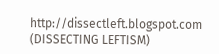http://dissectleft.blogspot.com (DISSECTING LEFTISM)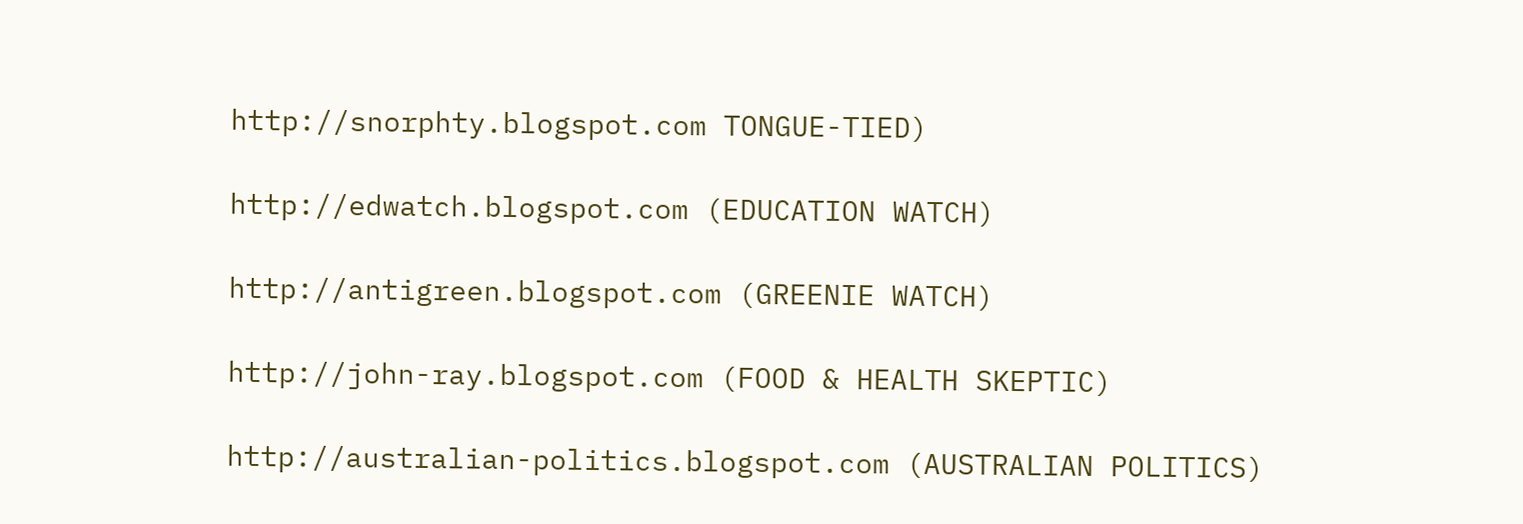http://snorphty.blogspot.com TONGUE-TIED)

http://edwatch.blogspot.com (EDUCATION WATCH)

http://antigreen.blogspot.com (GREENIE WATCH)

http://john-ray.blogspot.com (FOOD & HEALTH SKEPTIC)

http://australian-politics.blogspot.com (AUSTRALIAN POLITICS)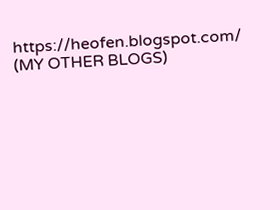https://heofen.blogspot.com/ (MY OTHER BLOGS)